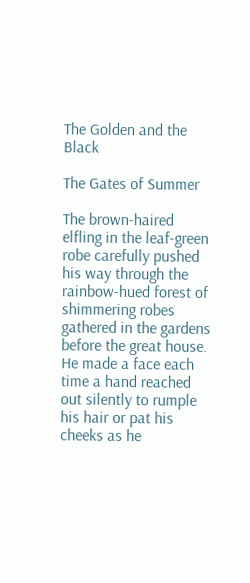The Golden and the Black

The Gates of Summer

The brown-haired elfling in the leaf-green robe carefully pushed his way through the rainbow-hued forest of shimmering robes gathered in the gardens before the great house. He made a face each time a hand reached out silently to rumple his hair or pat his cheeks as he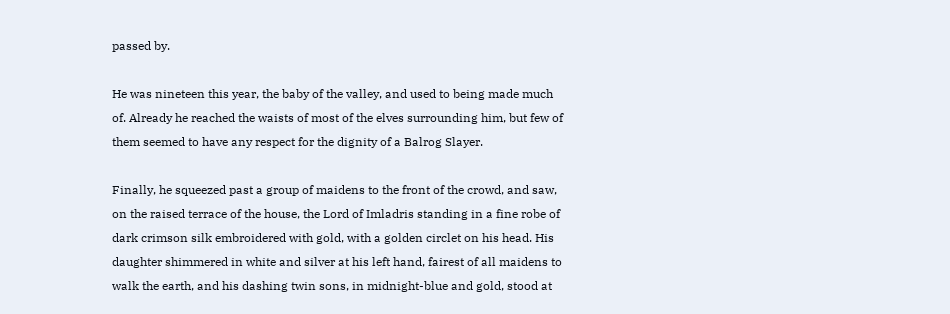passed by.

He was nineteen this year, the baby of the valley, and used to being made much of. Already he reached the waists of most of the elves surrounding him, but few of them seemed to have any respect for the dignity of a Balrog Slayer.

Finally, he squeezed past a group of maidens to the front of the crowd, and saw, on the raised terrace of the house, the Lord of Imladris standing in a fine robe of dark crimson silk embroidered with gold, with a golden circlet on his head. His daughter shimmered in white and silver at his left hand, fairest of all maidens to walk the earth, and his dashing twin sons, in midnight-blue and gold, stood at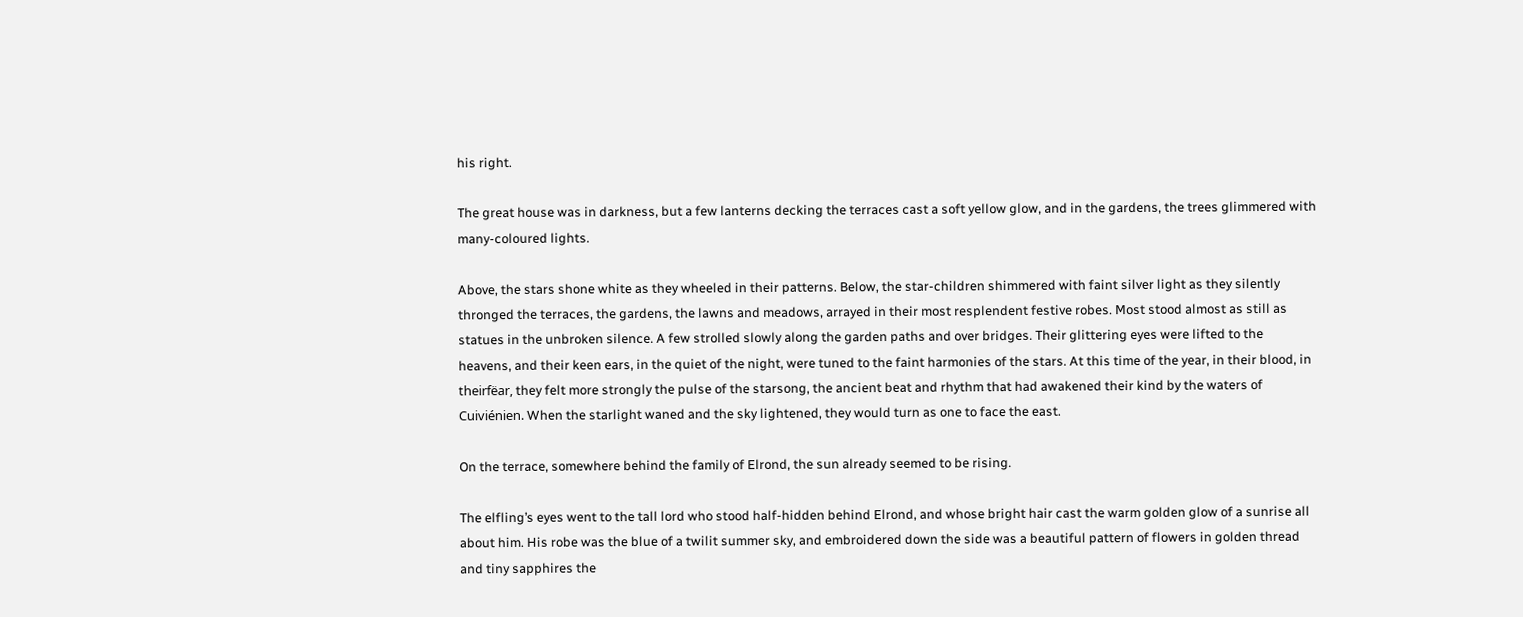his right.

The great house was in darkness, but a few lanterns decking the terraces cast a soft yellow glow, and in the gardens, the trees glimmered with many-coloured lights.

Above, the stars shone white as they wheeled in their patterns. Below, the star-children shimmered with faint silver light as they silently thronged the terraces, the gardens, the lawns and meadows, arrayed in their most resplendent festive robes. Most stood almost as still as statues in the unbroken silence. A few strolled slowly along the garden paths and over bridges. Their glittering eyes were lifted to the heavens, and their keen ears, in the quiet of the night, were tuned to the faint harmonies of the stars. At this time of the year, in their blood, in theirfëar, they felt more strongly the pulse of the starsong, the ancient beat and rhythm that had awakened their kind by the waters of Cuiviénien. When the starlight waned and the sky lightened, they would turn as one to face the east.

On the terrace, somewhere behind the family of Elrond, the sun already seemed to be rising.

The elfling’s eyes went to the tall lord who stood half-hidden behind Elrond, and whose bright hair cast the warm golden glow of a sunrise all about him. His robe was the blue of a twilit summer sky, and embroidered down the side was a beautiful pattern of flowers in golden thread and tiny sapphires the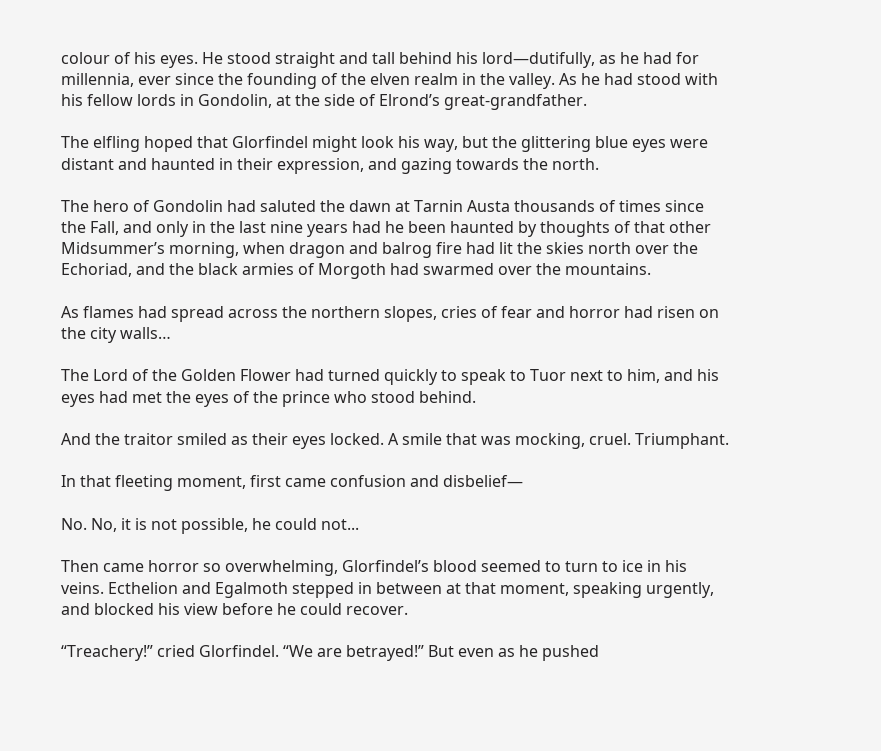colour of his eyes. He stood straight and tall behind his lord—dutifully, as he had for millennia, ever since the founding of the elven realm in the valley. As he had stood with his fellow lords in Gondolin, at the side of Elrond’s great-grandfather.

The elfling hoped that Glorfindel might look his way, but the glittering blue eyes were distant and haunted in their expression, and gazing towards the north.

The hero of Gondolin had saluted the dawn at Tarnin Austa thousands of times since the Fall, and only in the last nine years had he been haunted by thoughts of that other Midsummer’s morning, when dragon and balrog fire had lit the skies north over the Echoriad, and the black armies of Morgoth had swarmed over the mountains.

As flames had spread across the northern slopes, cries of fear and horror had risen on the city walls…

The Lord of the Golden Flower had turned quickly to speak to Tuor next to him, and his eyes had met the eyes of the prince who stood behind.

And the traitor smiled as their eyes locked. A smile that was mocking, cruel. Triumphant.

In that fleeting moment, first came confusion and disbelief—

No. No, it is not possible, he could not...

Then came horror so overwhelming, Glorfindel’s blood seemed to turn to ice in his veins. Ecthelion and Egalmoth stepped in between at that moment, speaking urgently, and blocked his view before he could recover.

“Treachery!” cried Glorfindel. “We are betrayed!” But even as he pushed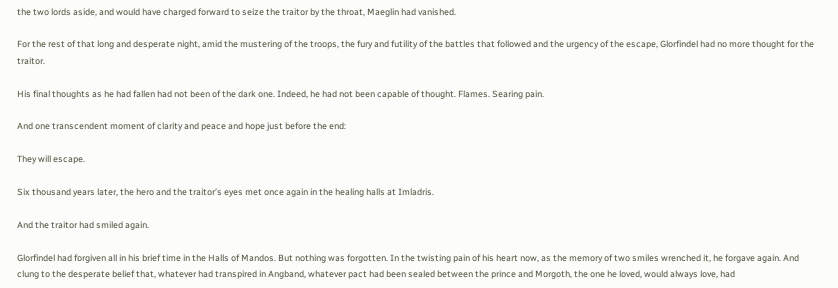the two lords aside, and would have charged forward to seize the traitor by the throat, Maeglin had vanished.

For the rest of that long and desperate night, amid the mustering of the troops, the fury and futility of the battles that followed and the urgency of the escape, Glorfindel had no more thought for the traitor.

His final thoughts as he had fallen had not been of the dark one. Indeed, he had not been capable of thought. Flames. Searing pain.

And one transcendent moment of clarity and peace and hope just before the end:

They will escape.

Six thousand years later, the hero and the traitor’s eyes met once again in the healing halls at Imladris.

And the traitor had smiled again.

Glorfindel had forgiven all in his brief time in the Halls of Mandos. But nothing was forgotten. In the twisting pain of his heart now, as the memory of two smiles wrenched it, he forgave again. And clung to the desperate belief that, whatever had transpired in Angband, whatever pact had been sealed between the prince and Morgoth, the one he loved, would always love, had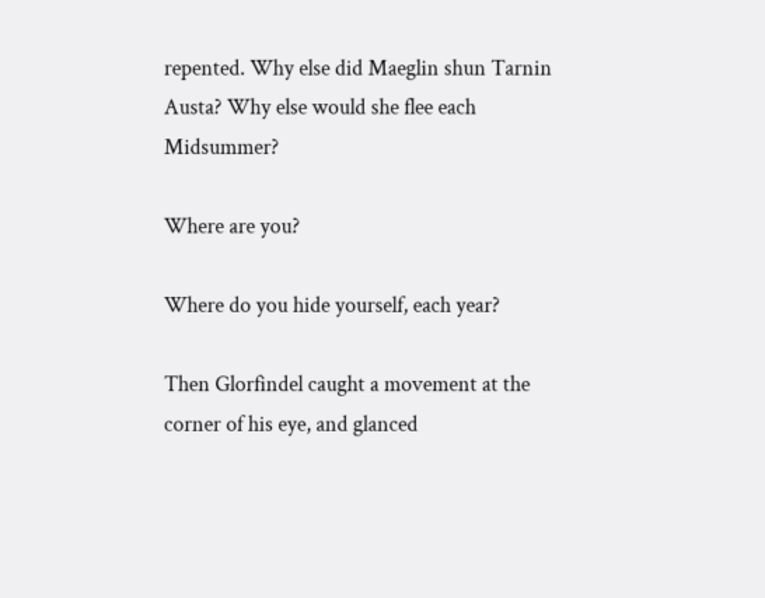repented. Why else did Maeglin shun Tarnin Austa? Why else would she flee each Midsummer?

Where are you?

Where do you hide yourself, each year?

Then Glorfindel caught a movement at the corner of his eye, and glanced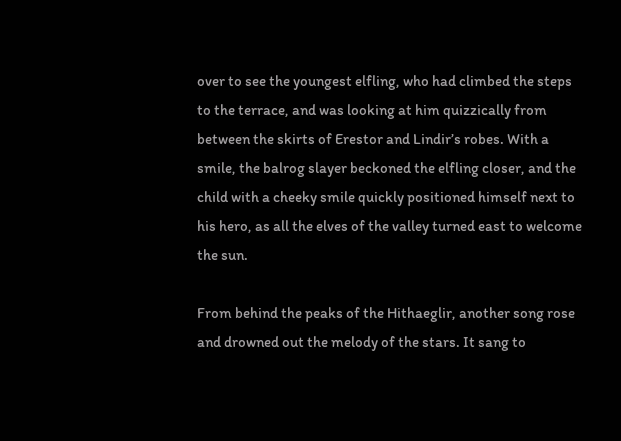over to see the youngest elfling, who had climbed the steps to the terrace, and was looking at him quizzically from between the skirts of Erestor and Lindir’s robes. With a smile, the balrog slayer beckoned the elfling closer, and the child with a cheeky smile quickly positioned himself next to his hero, as all the elves of the valley turned east to welcome the sun.

From behind the peaks of the Hithaeglir, another song rose and drowned out the melody of the stars. It sang to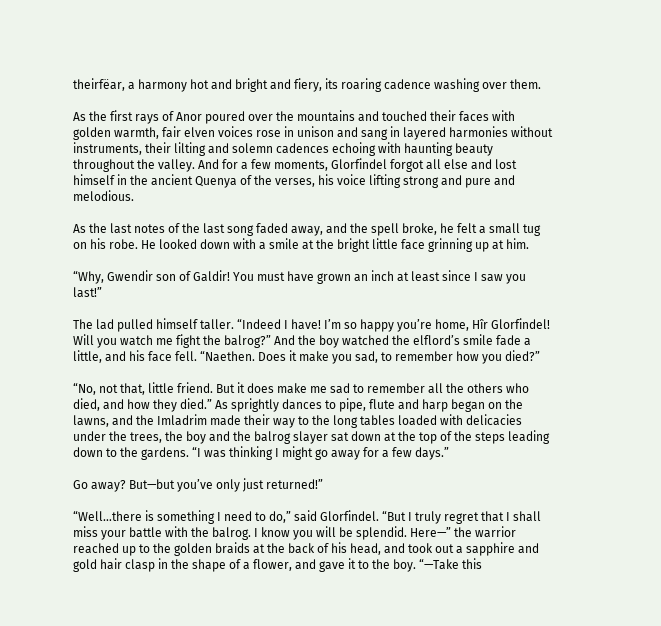theirfëar, a harmony hot and bright and fiery, its roaring cadence washing over them.

As the first rays of Anor poured over the mountains and touched their faces with golden warmth, fair elven voices rose in unison and sang in layered harmonies without instruments, their lilting and solemn cadences echoing with haunting beauty throughout the valley. And for a few moments, Glorfindel forgot all else and lost himself in the ancient Quenya of the verses, his voice lifting strong and pure and melodious.

As the last notes of the last song faded away, and the spell broke, he felt a small tug on his robe. He looked down with a smile at the bright little face grinning up at him.

“Why, Gwendir son of Galdir! You must have grown an inch at least since I saw you last!”

The lad pulled himself taller. “Indeed I have! I’m so happy you’re home, Hîr Glorfindel! Will you watch me fight the balrog?” And the boy watched the elflord’s smile fade a little, and his face fell. “Naethen. Does it make you sad, to remember how you died?”

“No, not that, little friend. But it does make me sad to remember all the others who died, and how they died.” As sprightly dances to pipe, flute and harp began on the lawns, and the Imladrim made their way to the long tables loaded with delicacies under the trees, the boy and the balrog slayer sat down at the top of the steps leading down to the gardens. “I was thinking I might go away for a few days.”

Go away? But—but you’ve only just returned!”

“Well…there is something I need to do,” said Glorfindel. “But I truly regret that I shall miss your battle with the balrog. I know you will be splendid. Here—” the warrior reached up to the golden braids at the back of his head, and took out a sapphire and gold hair clasp in the shape of a flower, and gave it to the boy. “—Take this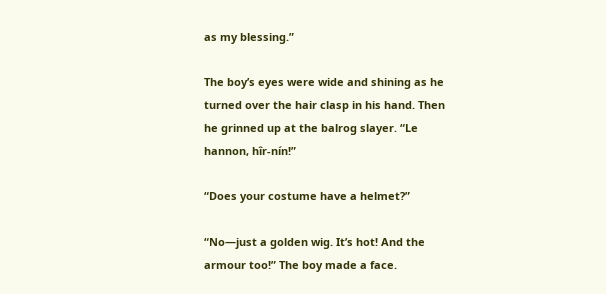as my blessing.”

The boy’s eyes were wide and shining as he turned over the hair clasp in his hand. Then he grinned up at the balrog slayer. “Le hannon, hîr-nín!”

“Does your costume have a helmet?”

“No—just a golden wig. It’s hot! And the armour too!” The boy made a face.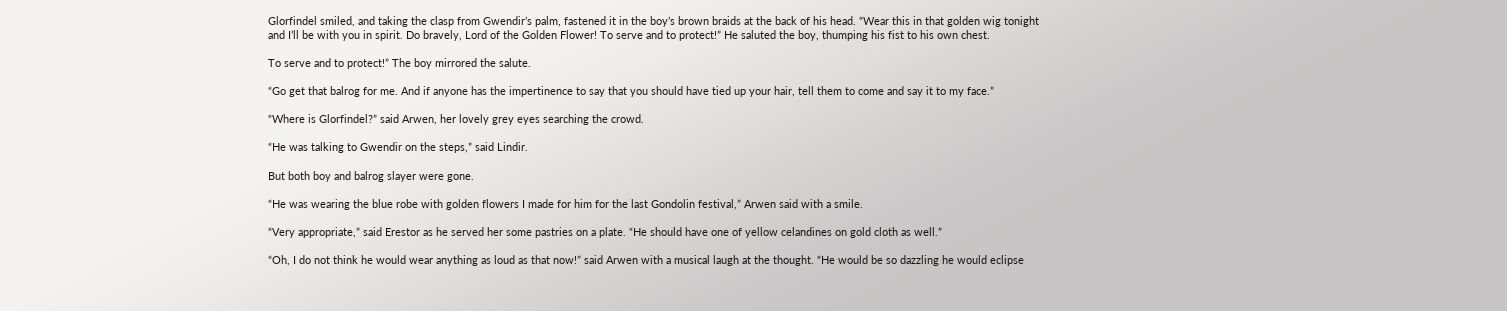Glorfindel smiled, and taking the clasp from Gwendir’s palm, fastened it in the boy’s brown braids at the back of his head. “Wear this in that golden wig tonight and I’ll be with you in spirit. Do bravely, Lord of the Golden Flower! To serve and to protect!” He saluted the boy, thumping his fist to his own chest.

To serve and to protect!” The boy mirrored the salute.

“Go get that balrog for me. And if anyone has the impertinence to say that you should have tied up your hair, tell them to come and say it to my face.”

“Where is Glorfindel?” said Arwen, her lovely grey eyes searching the crowd.

“He was talking to Gwendir on the steps,” said Lindir.

But both boy and balrog slayer were gone.

“He was wearing the blue robe with golden flowers I made for him for the last Gondolin festival,” Arwen said with a smile.

“Very appropriate,” said Erestor as he served her some pastries on a plate. “He should have one of yellow celandines on gold cloth as well.”

“Oh, I do not think he would wear anything as loud as that now!” said Arwen with a musical laugh at the thought. “He would be so dazzling he would eclipse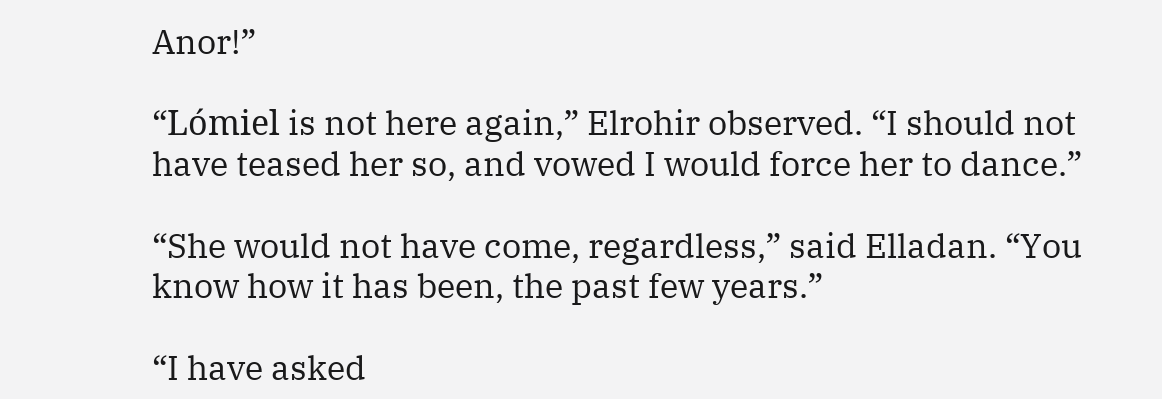Anor!”

“Lómiel is not here again,” Elrohir observed. “I should not have teased her so, and vowed I would force her to dance.”

“She would not have come, regardless,” said Elladan. “You know how it has been, the past few years.”

“I have asked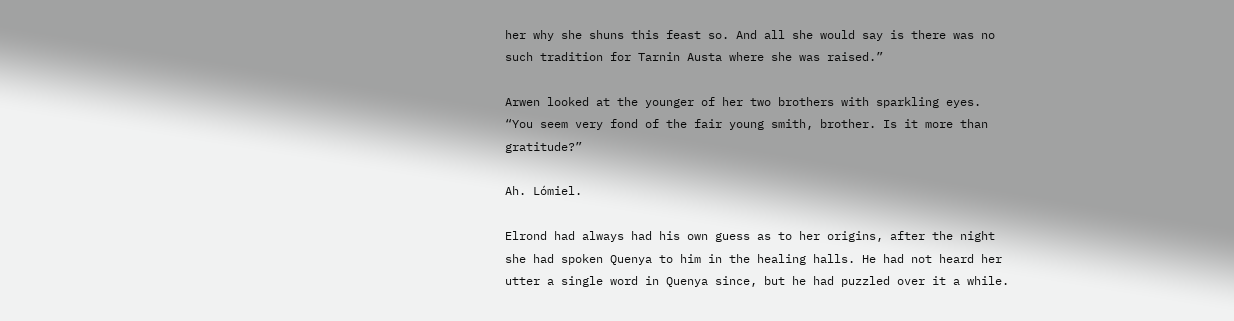her why she shuns this feast so. And all she would say is there was no such tradition for Tarnin Austa where she was raised.”

Arwen looked at the younger of her two brothers with sparkling eyes. “You seem very fond of the fair young smith, brother. Is it more than gratitude?”

Ah. Lómiel.

Elrond had always had his own guess as to her origins, after the night she had spoken Quenya to him in the healing halls. He had not heard her utter a single word in Quenya since, but he had puzzled over it a while.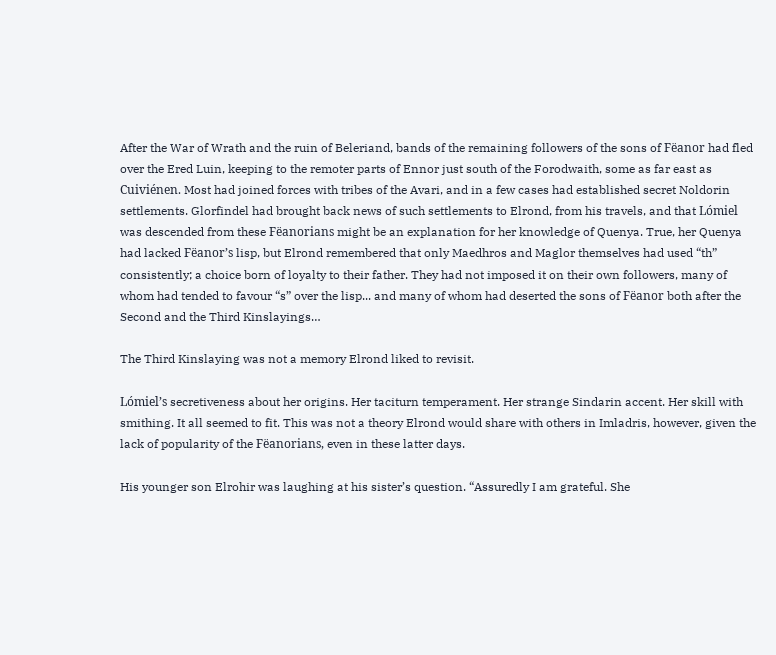After the War of Wrath and the ruin of Beleriand, bands of the remaining followers of the sons of Fëanor had fled over the Ered Luin, keeping to the remoter parts of Ennor just south of the Forodwaith, some as far east as Cuiviénen. Most had joined forces with tribes of the Avari, and in a few cases had established secret Noldorin settlements. Glorfindel had brought back news of such settlements to Elrond, from his travels, and that Lómiel was descended from these Fëanorians might be an explanation for her knowledge of Quenya. True, her Quenya had lacked Fëanor’s lisp, but Elrond remembered that only Maedhros and Maglor themselves had used “th” consistently; a choice born of loyalty to their father. They had not imposed it on their own followers, many of whom had tended to favour “s” over the lisp... and many of whom had deserted the sons of Fëanor both after the Second and the Third Kinslayings…

The Third Kinslaying was not a memory Elrond liked to revisit.

Lómiel’s secretiveness about her origins. Her taciturn temperament. Her strange Sindarin accent. Her skill with smithing. It all seemed to fit. This was not a theory Elrond would share with others in Imladris, however, given the lack of popularity of the Fëanorians, even in these latter days.

His younger son Elrohir was laughing at his sister’s question. “Assuredly I am grateful. She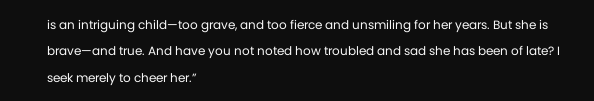is an intriguing child—too grave, and too fierce and unsmiling for her years. But she is brave—and true. And have you not noted how troubled and sad she has been of late? I seek merely to cheer her.”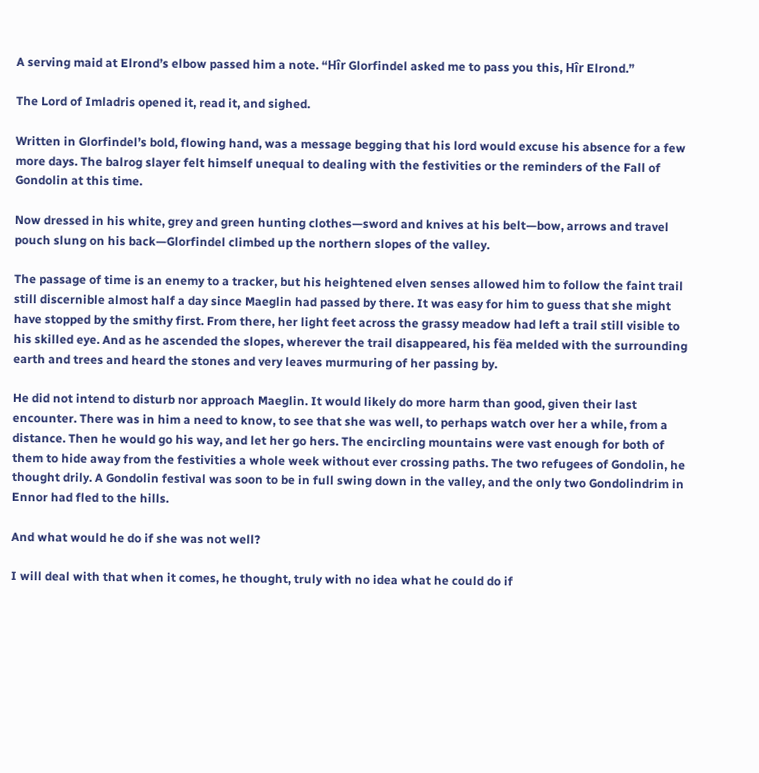A serving maid at Elrond’s elbow passed him a note. “Hîr Glorfindel asked me to pass you this, Hîr Elrond.”

The Lord of Imladris opened it, read it, and sighed.

Written in Glorfindel’s bold, flowing hand, was a message begging that his lord would excuse his absence for a few more days. The balrog slayer felt himself unequal to dealing with the festivities or the reminders of the Fall of Gondolin at this time.

Now dressed in his white, grey and green hunting clothes—sword and knives at his belt—bow, arrows and travel pouch slung on his back—Glorfindel climbed up the northern slopes of the valley.

The passage of time is an enemy to a tracker, but his heightened elven senses allowed him to follow the faint trail still discernible almost half a day since Maeglin had passed by there. It was easy for him to guess that she might have stopped by the smithy first. From there, her light feet across the grassy meadow had left a trail still visible to his skilled eye. And as he ascended the slopes, wherever the trail disappeared, his fëa melded with the surrounding earth and trees and heard the stones and very leaves murmuring of her passing by.

He did not intend to disturb nor approach Maeglin. It would likely do more harm than good, given their last encounter. There was in him a need to know, to see that she was well, to perhaps watch over her a while, from a distance. Then he would go his way, and let her go hers. The encircling mountains were vast enough for both of them to hide away from the festivities a whole week without ever crossing paths. The two refugees of Gondolin, he thought drily. A Gondolin festival was soon to be in full swing down in the valley, and the only two Gondolindrim in Ennor had fled to the hills.

And what would he do if she was not well?

I will deal with that when it comes, he thought, truly with no idea what he could do if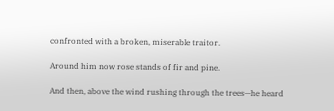confronted with a broken, miserable traitor.

Around him now rose stands of fir and pine.

And then, above the wind rushing through the trees—he heard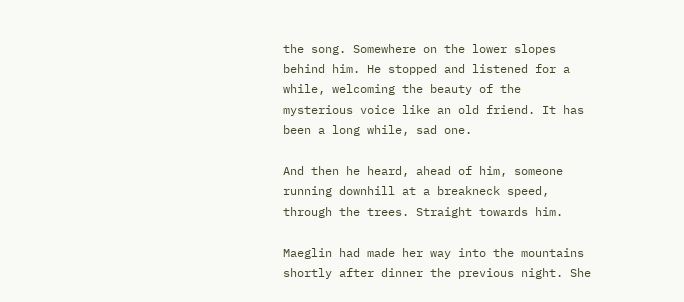the song. Somewhere on the lower slopes behind him. He stopped and listened for a while, welcoming the beauty of the mysterious voice like an old friend. It has been a long while, sad one.

And then he heard, ahead of him, someone running downhill at a breakneck speed, through the trees. Straight towards him.

Maeglin had made her way into the mountains shortly after dinner the previous night. She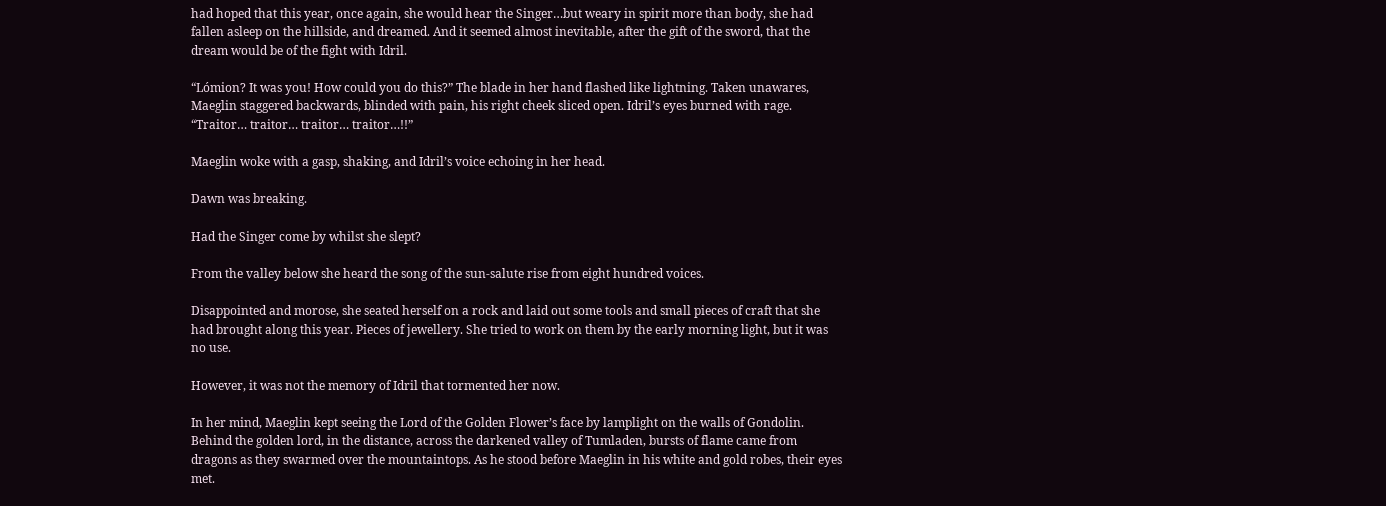had hoped that this year, once again, she would hear the Singer…but weary in spirit more than body, she had fallen asleep on the hillside, and dreamed. And it seemed almost inevitable, after the gift of the sword, that the dream would be of the fight with Idril.

“Lómion? It was you! How could you do this?” The blade in her hand flashed like lightning. Taken unawares, Maeglin staggered backwards, blinded with pain, his right cheek sliced open. Idril’s eyes burned with rage. “Traitor… traitor… traitor… traitor…!!”

Maeglin woke with a gasp, shaking, and Idril’s voice echoing in her head.

Dawn was breaking.

Had the Singer come by whilst she slept?

From the valley below she heard the song of the sun-salute rise from eight hundred voices.

Disappointed and morose, she seated herself on a rock and laid out some tools and small pieces of craft that she had brought along this year. Pieces of jewellery. She tried to work on them by the early morning light, but it was no use.

However, it was not the memory of Idril that tormented her now.

In her mind, Maeglin kept seeing the Lord of the Golden Flower’s face by lamplight on the walls of Gondolin. Behind the golden lord, in the distance, across the darkened valley of Tumladen, bursts of flame came from dragons as they swarmed over the mountaintops. As he stood before Maeglin in his white and gold robes, their eyes met.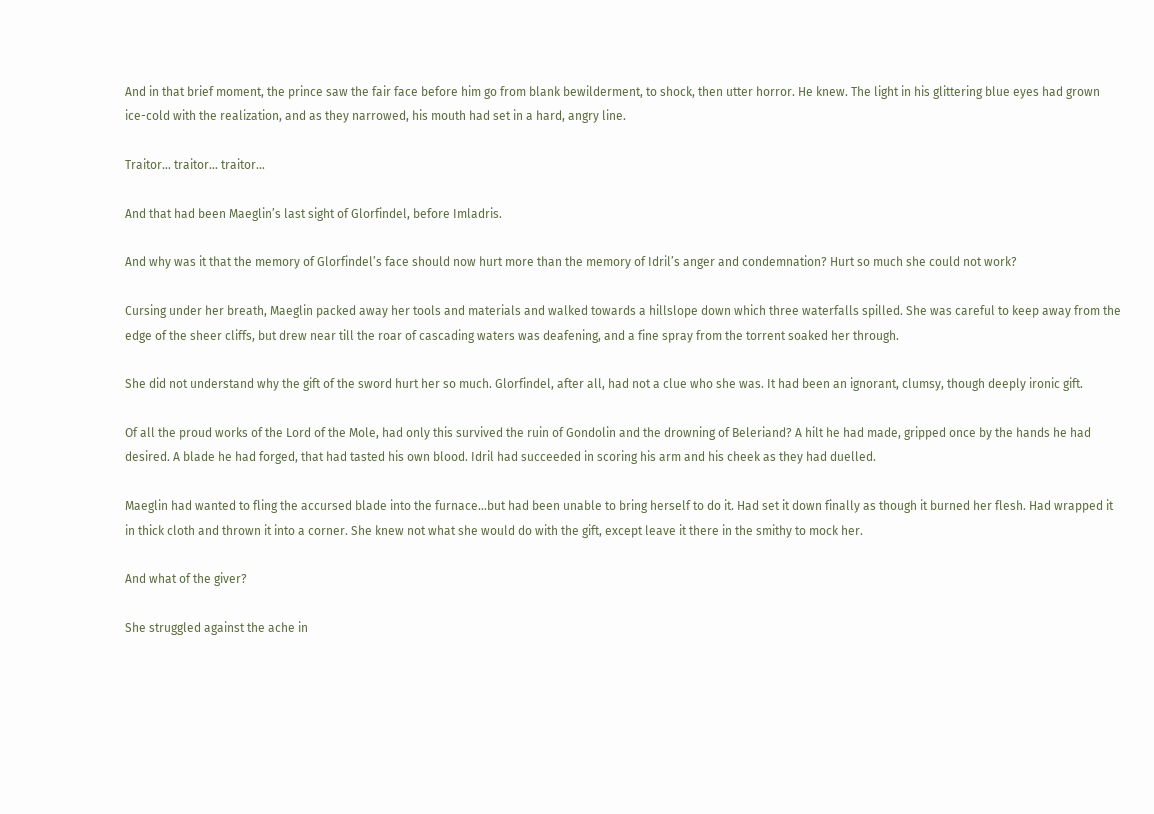And in that brief moment, the prince saw the fair face before him go from blank bewilderment, to shock, then utter horror. He knew. The light in his glittering blue eyes had grown ice-cold with the realization, and as they narrowed, his mouth had set in a hard, angry line.

Traitor... traitor… traitor…

And that had been Maeglin’s last sight of Glorfindel, before Imladris.

And why was it that the memory of Glorfindel’s face should now hurt more than the memory of Idril’s anger and condemnation? Hurt so much she could not work?

Cursing under her breath, Maeglin packed away her tools and materials and walked towards a hillslope down which three waterfalls spilled. She was careful to keep away from the edge of the sheer cliffs, but drew near till the roar of cascading waters was deafening, and a fine spray from the torrent soaked her through.

She did not understand why the gift of the sword hurt her so much. Glorfindel, after all, had not a clue who she was. It had been an ignorant, clumsy, though deeply ironic gift.

Of all the proud works of the Lord of the Mole, had only this survived the ruin of Gondolin and the drowning of Beleriand? A hilt he had made, gripped once by the hands he had desired. A blade he had forged, that had tasted his own blood. Idril had succeeded in scoring his arm and his cheek as they had duelled.

Maeglin had wanted to fling the accursed blade into the furnace…but had been unable to bring herself to do it. Had set it down finally as though it burned her flesh. Had wrapped it in thick cloth and thrown it into a corner. She knew not what she would do with the gift, except leave it there in the smithy to mock her.

And what of the giver?

She struggled against the ache in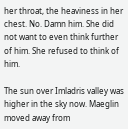her throat, the heaviness in her chest. No. Damn him. She did not want to even think further of him. She refused to think of him.

The sun over Imladris valley was higher in the sky now. Maeglin moved away from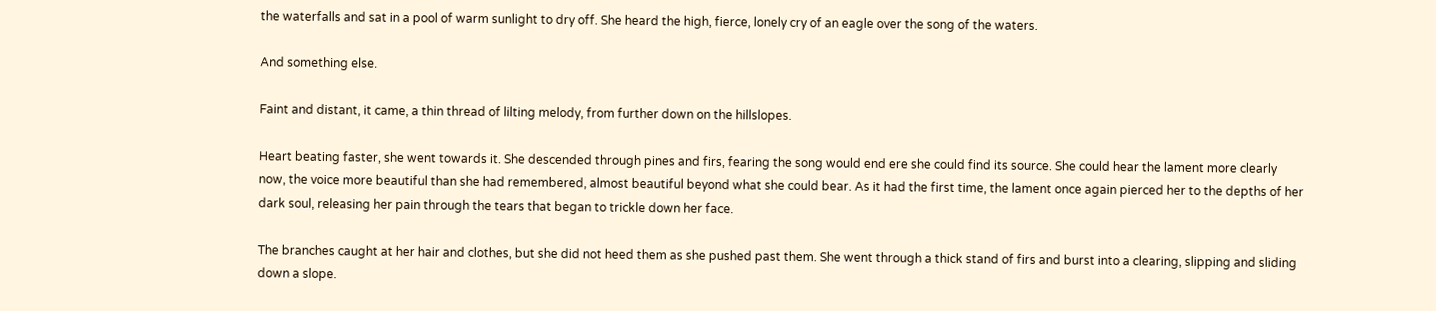the waterfalls and sat in a pool of warm sunlight to dry off. She heard the high, fierce, lonely cry of an eagle over the song of the waters.

And something else.

Faint and distant, it came, a thin thread of lilting melody, from further down on the hillslopes.

Heart beating faster, she went towards it. She descended through pines and firs, fearing the song would end ere she could find its source. She could hear the lament more clearly now, the voice more beautiful than she had remembered, almost beautiful beyond what she could bear. As it had the first time, the lament once again pierced her to the depths of her dark soul, releasing her pain through the tears that began to trickle down her face.

The branches caught at her hair and clothes, but she did not heed them as she pushed past them. She went through a thick stand of firs and burst into a clearing, slipping and sliding down a slope.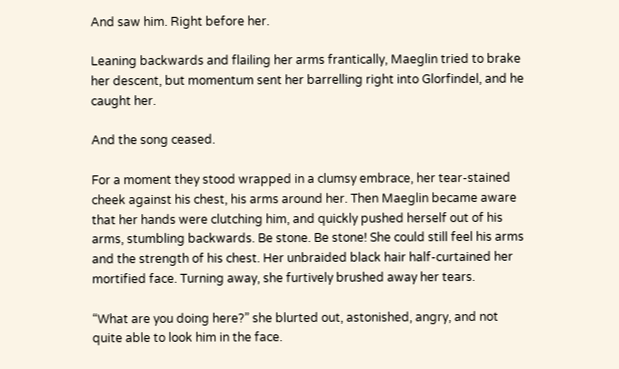And saw him. Right before her.

Leaning backwards and flailing her arms frantically, Maeglin tried to brake her descent, but momentum sent her barrelling right into Glorfindel, and he caught her.

And the song ceased.

For a moment they stood wrapped in a clumsy embrace, her tear-stained cheek against his chest, his arms around her. Then Maeglin became aware that her hands were clutching him, and quickly pushed herself out of his arms, stumbling backwards. Be stone. Be stone! She could still feel his arms and the strength of his chest. Her unbraided black hair half-curtained her mortified face. Turning away, she furtively brushed away her tears.

“What are you doing here?” she blurted out, astonished, angry, and not quite able to look him in the face.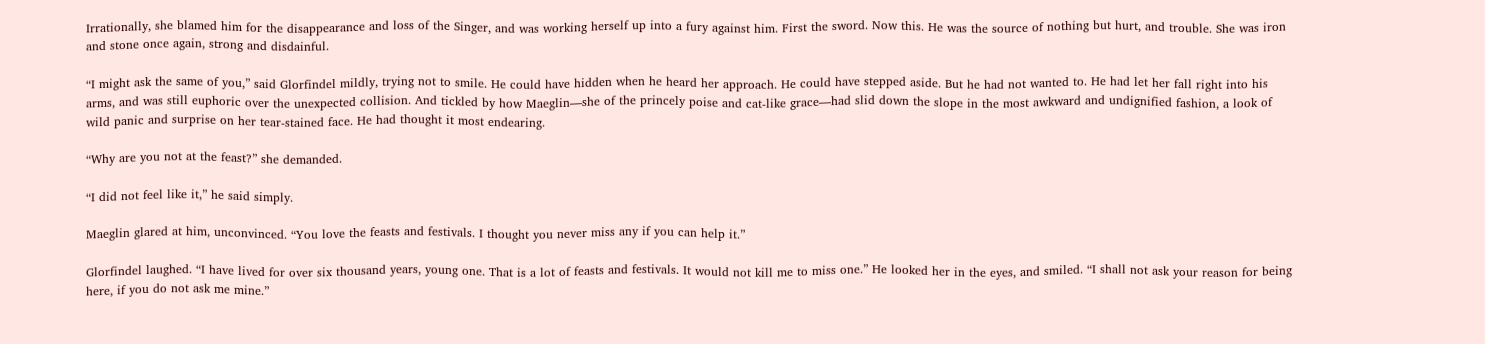Irrationally, she blamed him for the disappearance and loss of the Singer, and was working herself up into a fury against him. First the sword. Now this. He was the source of nothing but hurt, and trouble. She was iron and stone once again, strong and disdainful.

“I might ask the same of you,” said Glorfindel mildly, trying not to smile. He could have hidden when he heard her approach. He could have stepped aside. But he had not wanted to. He had let her fall right into his arms, and was still euphoric over the unexpected collision. And tickled by how Maeglin—she of the princely poise and cat-like grace—had slid down the slope in the most awkward and undignified fashion, a look of wild panic and surprise on her tear-stained face. He had thought it most endearing.

“Why are you not at the feast?” she demanded.

“I did not feel like it,” he said simply.

Maeglin glared at him, unconvinced. “You love the feasts and festivals. I thought you never miss any if you can help it.”

Glorfindel laughed. “I have lived for over six thousand years, young one. That is a lot of feasts and festivals. It would not kill me to miss one.” He looked her in the eyes, and smiled. “I shall not ask your reason for being here, if you do not ask me mine.”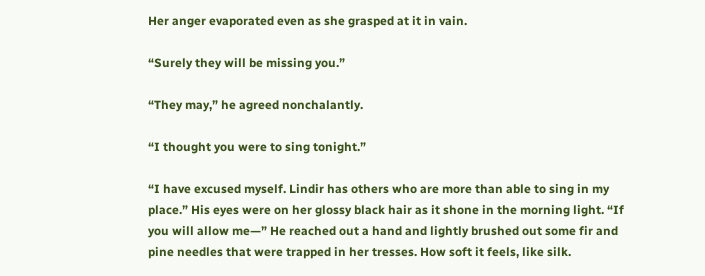Her anger evaporated even as she grasped at it in vain.

“Surely they will be missing you.”

“They may,” he agreed nonchalantly.

“I thought you were to sing tonight.”

“I have excused myself. Lindir has others who are more than able to sing in my place.” His eyes were on her glossy black hair as it shone in the morning light. “If you will allow me—” He reached out a hand and lightly brushed out some fir and pine needles that were trapped in her tresses. How soft it feels, like silk.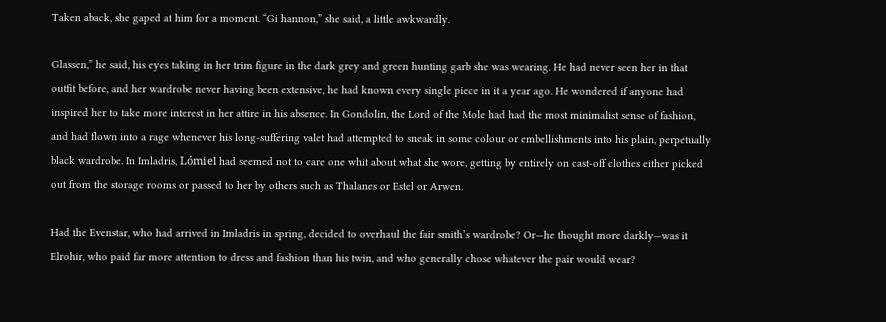Taken aback, she gaped at him for a moment. “Gi hannon,” she said, a little awkwardly.

Glassen,” he said, his eyes taking in her trim figure in the dark grey and green hunting garb she was wearing. He had never seen her in that outfit before, and her wardrobe never having been extensive, he had known every single piece in it a year ago. He wondered if anyone had inspired her to take more interest in her attire in his absence. In Gondolin, the Lord of the Mole had had the most minimalist sense of fashion, and had flown into a rage whenever his long-suffering valet had attempted to sneak in some colour or embellishments into his plain, perpetually black wardrobe. In Imladris, Lómiel had seemed not to care one whit about what she wore, getting by entirely on cast-off clothes either picked out from the storage rooms or passed to her by others such as Thalanes or Estel or Arwen.

Had the Evenstar, who had arrived in Imladris in spring, decided to overhaul the fair smith’s wardrobe? Or—he thought more darkly—was it Elrohir, who paid far more attention to dress and fashion than his twin, and who generally chose whatever the pair would wear?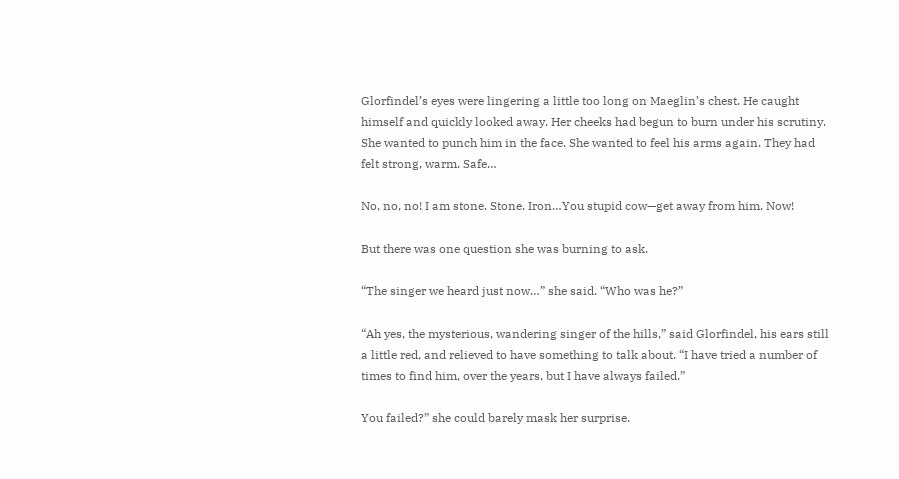Glorfindel’s eyes were lingering a little too long on Maeglin’s chest. He caught himself and quickly looked away. Her cheeks had begun to burn under his scrutiny. She wanted to punch him in the face. She wanted to feel his arms again. They had felt strong, warm. Safe…

No, no, no! I am stone. Stone. Iron…You stupid cow—get away from him. Now!

But there was one question she was burning to ask.

“The singer we heard just now…” she said. “Who was he?”

“Ah yes, the mysterious, wandering singer of the hills,” said Glorfindel, his ears still a little red, and relieved to have something to talk about. “I have tried a number of times to find him, over the years, but I have always failed.”

You failed?” she could barely mask her surprise.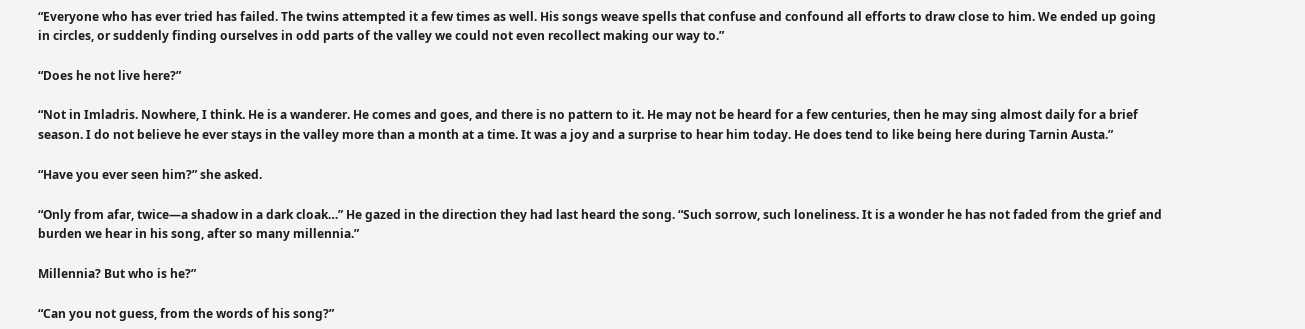“Everyone who has ever tried has failed. The twins attempted it a few times as well. His songs weave spells that confuse and confound all efforts to draw close to him. We ended up going in circles, or suddenly finding ourselves in odd parts of the valley we could not even recollect making our way to.”

“Does he not live here?”

“Not in Imladris. Nowhere, I think. He is a wanderer. He comes and goes, and there is no pattern to it. He may not be heard for a few centuries, then he may sing almost daily for a brief season. I do not believe he ever stays in the valley more than a month at a time. It was a joy and a surprise to hear him today. He does tend to like being here during Tarnin Austa.”

“Have you ever seen him?” she asked.

“Only from afar, twice—a shadow in a dark cloak…” He gazed in the direction they had last heard the song. “Such sorrow, such loneliness. It is a wonder he has not faded from the grief and burden we hear in his song, after so many millennia.”

Millennia? But who is he?”

“Can you not guess, from the words of his song?”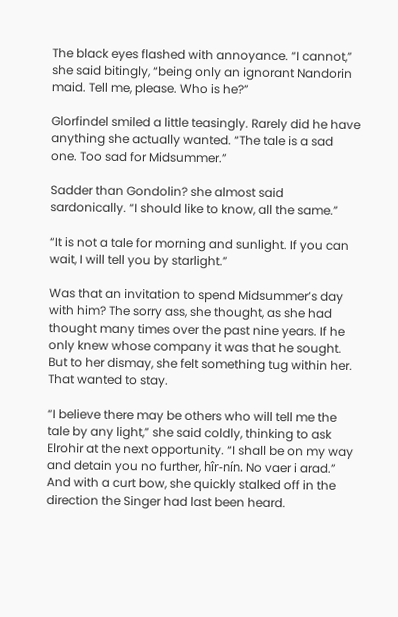The black eyes flashed with annoyance. “I cannot,” she said bitingly, “being only an ignorant Nandorin maid. Tell me, please. Who is he?”

Glorfindel smiled a little teasingly. Rarely did he have anything she actually wanted. “The tale is a sad one. Too sad for Midsummer.”

Sadder than Gondolin? she almost said sardonically. “I should like to know, all the same.”

“It is not a tale for morning and sunlight. If you can wait, I will tell you by starlight.”

Was that an invitation to spend Midsummer’s day with him? The sorry ass, she thought, as she had thought many times over the past nine years. If he only knew whose company it was that he sought. But to her dismay, she felt something tug within her. That wanted to stay.

“I believe there may be others who will tell me the tale by any light,” she said coldly, thinking to ask Elrohir at the next opportunity. “I shall be on my way and detain you no further, hîr-nín. No vaer i arad.” And with a curt bow, she quickly stalked off in the direction the Singer had last been heard.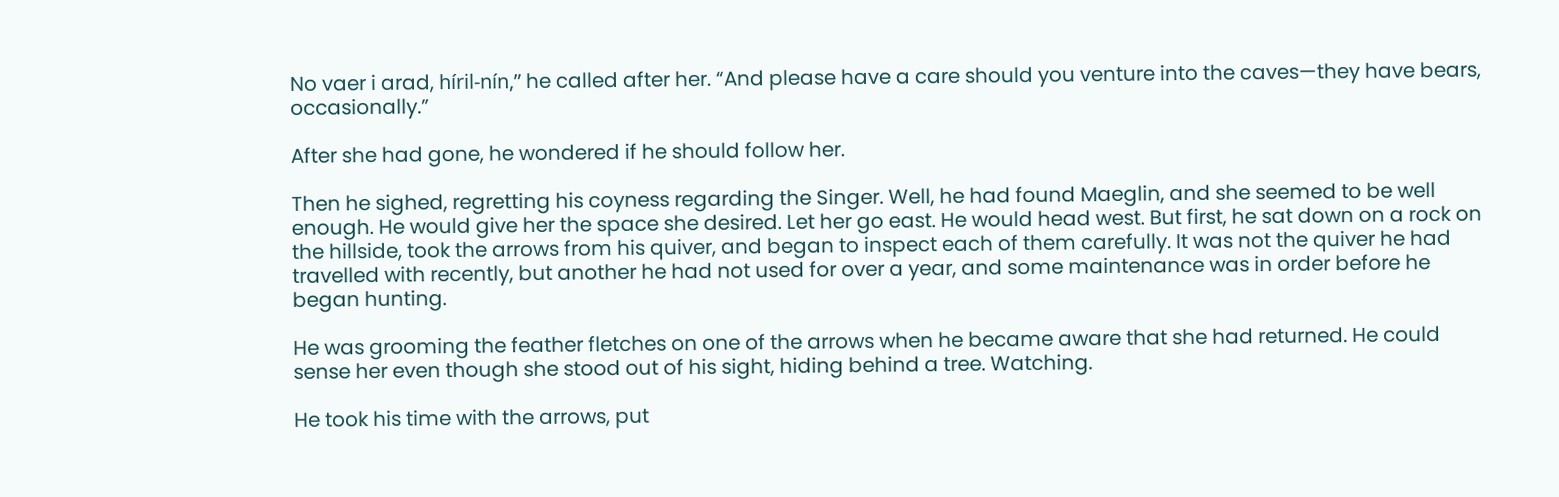No vaer i arad, híril-nín,” he called after her. “And please have a care should you venture into the caves—they have bears, occasionally.”

After she had gone, he wondered if he should follow her.

Then he sighed, regretting his coyness regarding the Singer. Well, he had found Maeglin, and she seemed to be well enough. He would give her the space she desired. Let her go east. He would head west. But first, he sat down on a rock on the hillside, took the arrows from his quiver, and began to inspect each of them carefully. It was not the quiver he had travelled with recently, but another he had not used for over a year, and some maintenance was in order before he began hunting.

He was grooming the feather fletches on one of the arrows when he became aware that she had returned. He could sense her even though she stood out of his sight, hiding behind a tree. Watching.

He took his time with the arrows, put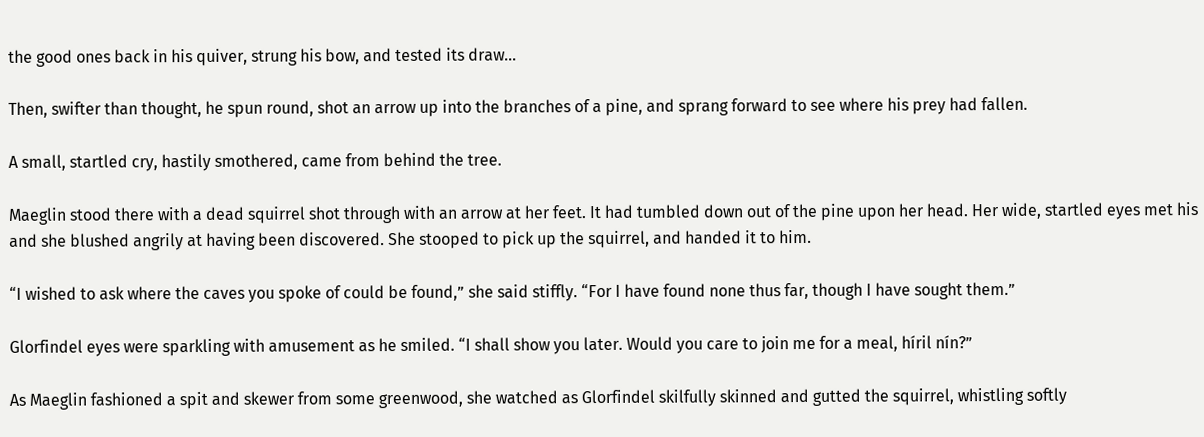the good ones back in his quiver, strung his bow, and tested its draw…

Then, swifter than thought, he spun round, shot an arrow up into the branches of a pine, and sprang forward to see where his prey had fallen.

A small, startled cry, hastily smothered, came from behind the tree.

Maeglin stood there with a dead squirrel shot through with an arrow at her feet. It had tumbled down out of the pine upon her head. Her wide, startled eyes met his and she blushed angrily at having been discovered. She stooped to pick up the squirrel, and handed it to him.

“I wished to ask where the caves you spoke of could be found,” she said stiffly. “For I have found none thus far, though I have sought them.”

Glorfindel eyes were sparkling with amusement as he smiled. “I shall show you later. Would you care to join me for a meal, híril nín?”

As Maeglin fashioned a spit and skewer from some greenwood, she watched as Glorfindel skilfully skinned and gutted the squirrel, whistling softly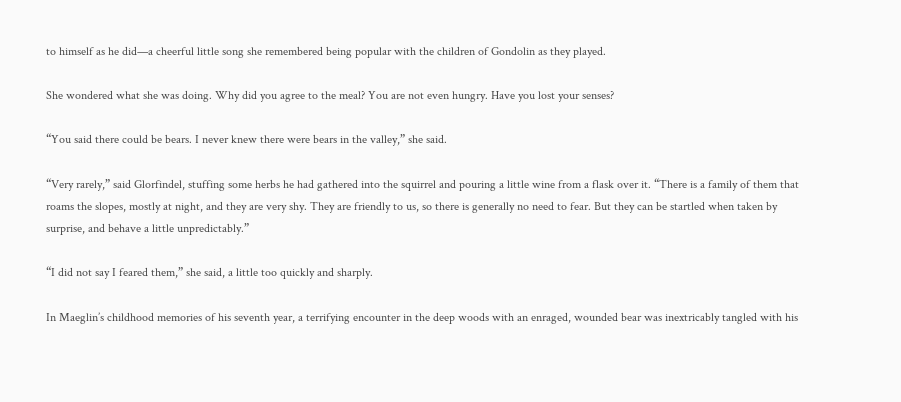to himself as he did—a cheerful little song she remembered being popular with the children of Gondolin as they played.

She wondered what she was doing. Why did you agree to the meal? You are not even hungry. Have you lost your senses?

“You said there could be bears. I never knew there were bears in the valley,” she said.

“Very rarely,” said Glorfindel, stuffing some herbs he had gathered into the squirrel and pouring a little wine from a flask over it. “There is a family of them that roams the slopes, mostly at night, and they are very shy. They are friendly to us, so there is generally no need to fear. But they can be startled when taken by surprise, and behave a little unpredictably.”

“I did not say I feared them,” she said, a little too quickly and sharply.

In Maeglin’s childhood memories of his seventh year, a terrifying encounter in the deep woods with an enraged, wounded bear was inextricably tangled with his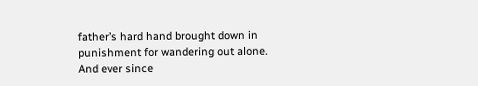father’s hard hand brought down in punishment for wandering out alone. And ever since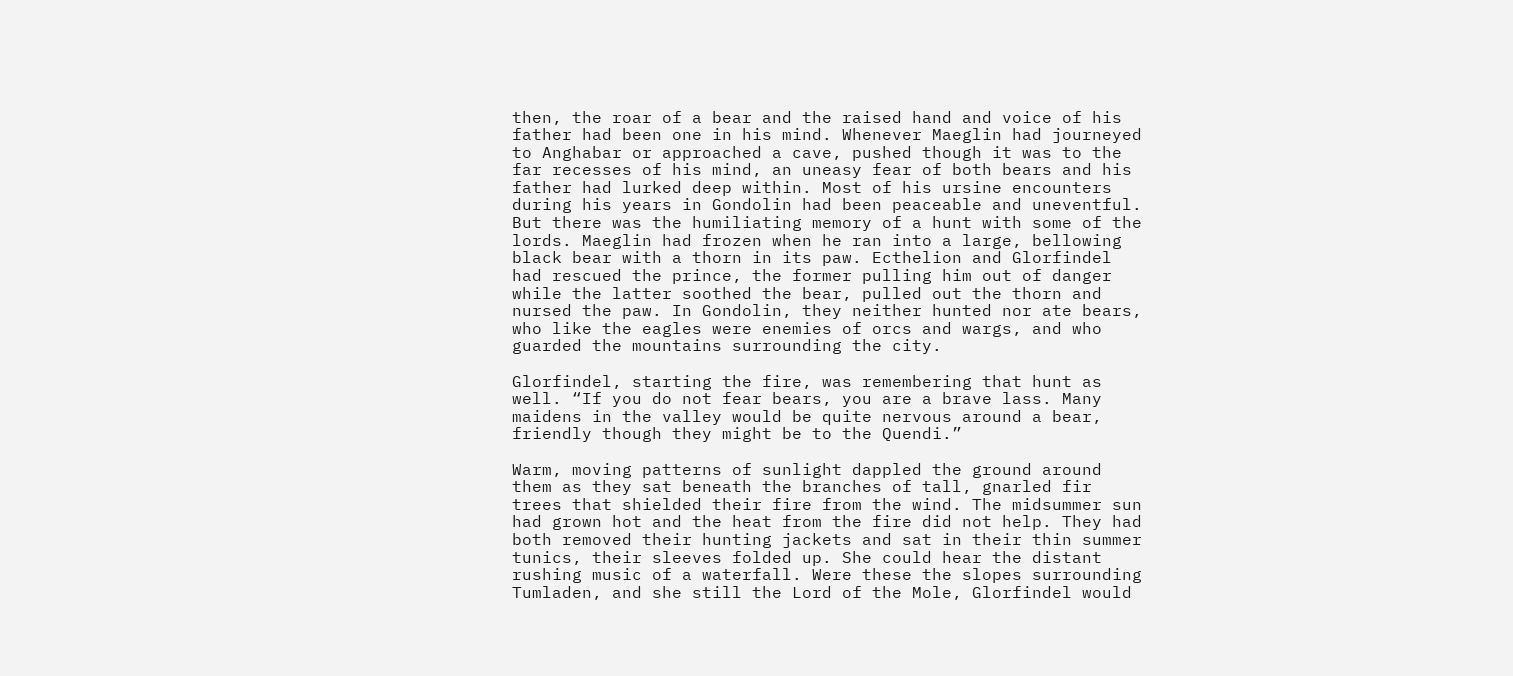then, the roar of a bear and the raised hand and voice of his father had been one in his mind. Whenever Maeglin had journeyed to Anghabar or approached a cave, pushed though it was to the far recesses of his mind, an uneasy fear of both bears and his father had lurked deep within. Most of his ursine encounters during his years in Gondolin had been peaceable and uneventful. But there was the humiliating memory of a hunt with some of the lords. Maeglin had frozen when he ran into a large, bellowing black bear with a thorn in its paw. Ecthelion and Glorfindel had rescued the prince, the former pulling him out of danger while the latter soothed the bear, pulled out the thorn and nursed the paw. In Gondolin, they neither hunted nor ate bears, who like the eagles were enemies of orcs and wargs, and who guarded the mountains surrounding the city.

Glorfindel, starting the fire, was remembering that hunt as well. “If you do not fear bears, you are a brave lass. Many maidens in the valley would be quite nervous around a bear, friendly though they might be to the Quendi.”

Warm, moving patterns of sunlight dappled the ground around them as they sat beneath the branches of tall, gnarled fir trees that shielded their fire from the wind. The midsummer sun had grown hot and the heat from the fire did not help. They had both removed their hunting jackets and sat in their thin summer tunics, their sleeves folded up. She could hear the distant rushing music of a waterfall. Were these the slopes surrounding Tumladen, and she still the Lord of the Mole, Glorfindel would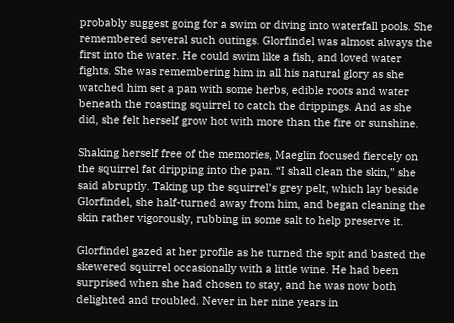probably suggest going for a swim or diving into waterfall pools. She remembered several such outings. Glorfindel was almost always the first into the water. He could swim like a fish, and loved water fights. She was remembering him in all his natural glory as she watched him set a pan with some herbs, edible roots and water beneath the roasting squirrel to catch the drippings. And as she did, she felt herself grow hot with more than the fire or sunshine.

Shaking herself free of the memories, Maeglin focused fiercely on the squirrel fat dripping into the pan. “I shall clean the skin,” she said abruptly. Taking up the squirrel’s grey pelt, which lay beside Glorfindel, she half-turned away from him, and began cleaning the skin rather vigorously, rubbing in some salt to help preserve it.

Glorfindel gazed at her profile as he turned the spit and basted the skewered squirrel occasionally with a little wine. He had been surprised when she had chosen to stay, and he was now both delighted and troubled. Never in her nine years in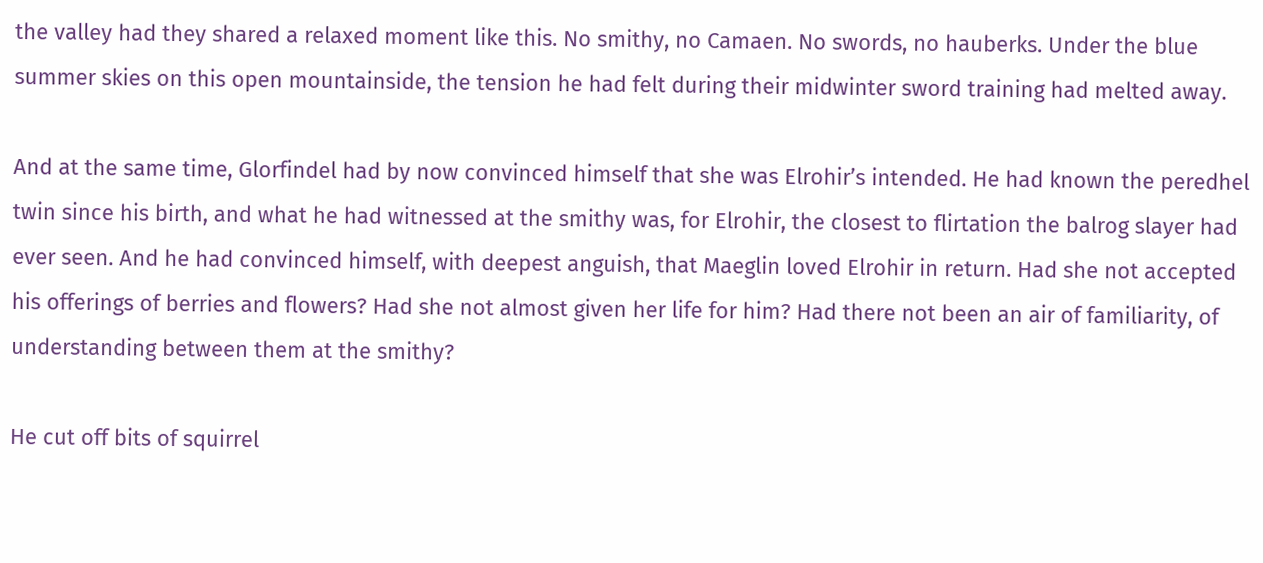the valley had they shared a relaxed moment like this. No smithy, no Camaen. No swords, no hauberks. Under the blue summer skies on this open mountainside, the tension he had felt during their midwinter sword training had melted away.

And at the same time, Glorfindel had by now convinced himself that she was Elrohir’s intended. He had known the peredhel twin since his birth, and what he had witnessed at the smithy was, for Elrohir, the closest to flirtation the balrog slayer had ever seen. And he had convinced himself, with deepest anguish, that Maeglin loved Elrohir in return. Had she not accepted his offerings of berries and flowers? Had she not almost given her life for him? Had there not been an air of familiarity, of understanding between them at the smithy?

He cut off bits of squirrel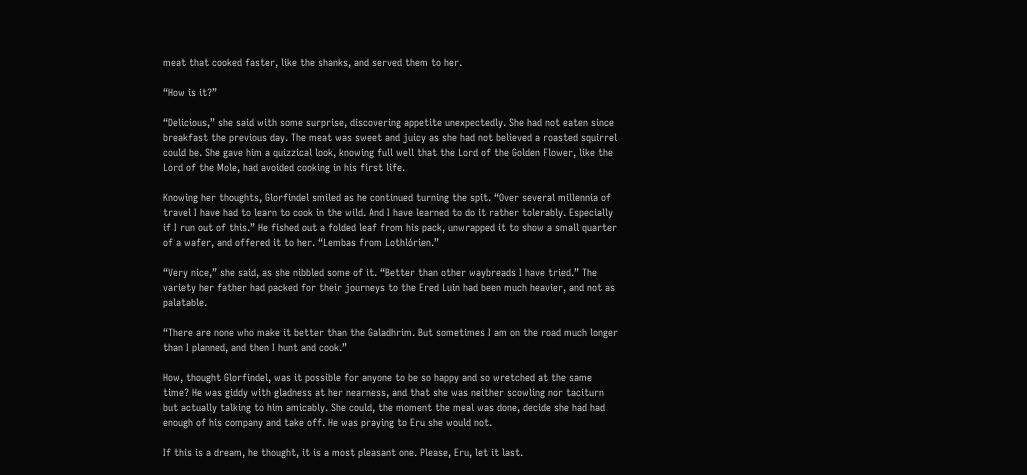meat that cooked faster, like the shanks, and served them to her.

“How is it?”

“Delicious,” she said with some surprise, discovering appetite unexpectedly. She had not eaten since breakfast the previous day. The meat was sweet and juicy as she had not believed a roasted squirrel could be. She gave him a quizzical look, knowing full well that the Lord of the Golden Flower, like the Lord of the Mole, had avoided cooking in his first life.

Knowing her thoughts, Glorfindel smiled as he continued turning the spit. “Over several millennia of travel I have had to learn to cook in the wild. And I have learned to do it rather tolerably. Especially if I run out of this.” He fished out a folded leaf from his pack, unwrapped it to show a small quarter of a wafer, and offered it to her. “Lembas from Lothlórien.”

“Very nice,” she said, as she nibbled some of it. “Better than other waybreads I have tried.” The variety her father had packed for their journeys to the Ered Luin had been much heavier, and not as palatable.

“There are none who make it better than the Galadhrim. But sometimes I am on the road much longer than I planned, and then I hunt and cook.”

How, thought Glorfindel, was it possible for anyone to be so happy and so wretched at the same time? He was giddy with gladness at her nearness, and that she was neither scowling nor taciturn but actually talking to him amicably. She could, the moment the meal was done, decide she had had enough of his company and take off. He was praying to Eru she would not.

If this is a dream, he thought, it is a most pleasant one. Please, Eru, let it last.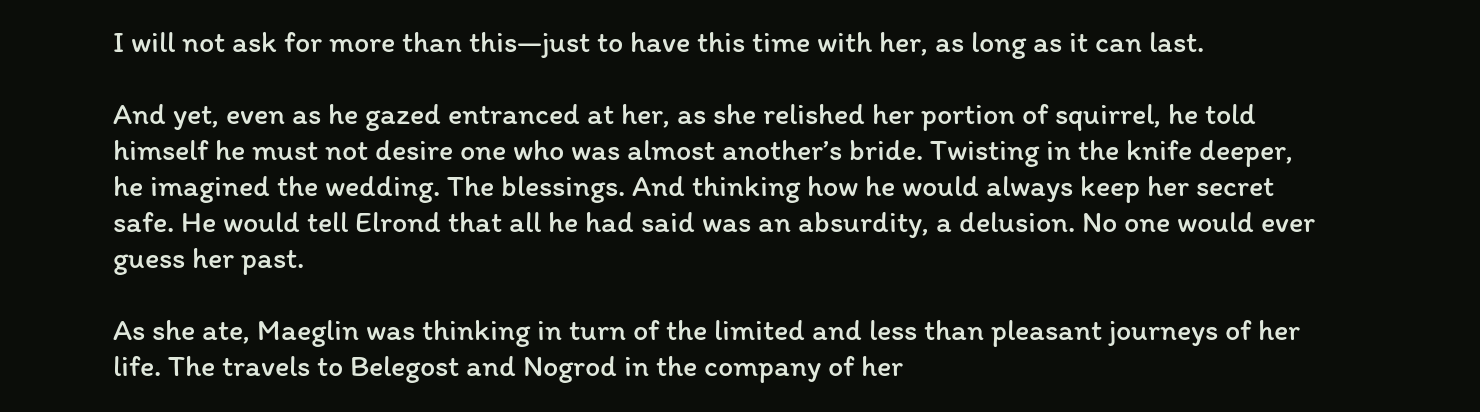I will not ask for more than this—just to have this time with her, as long as it can last.

And yet, even as he gazed entranced at her, as she relished her portion of squirrel, he told himself he must not desire one who was almost another’s bride. Twisting in the knife deeper, he imagined the wedding. The blessings. And thinking how he would always keep her secret safe. He would tell Elrond that all he had said was an absurdity, a delusion. No one would ever guess her past.

As she ate, Maeglin was thinking in turn of the limited and less than pleasant journeys of her life. The travels to Belegost and Nogrod in the company of her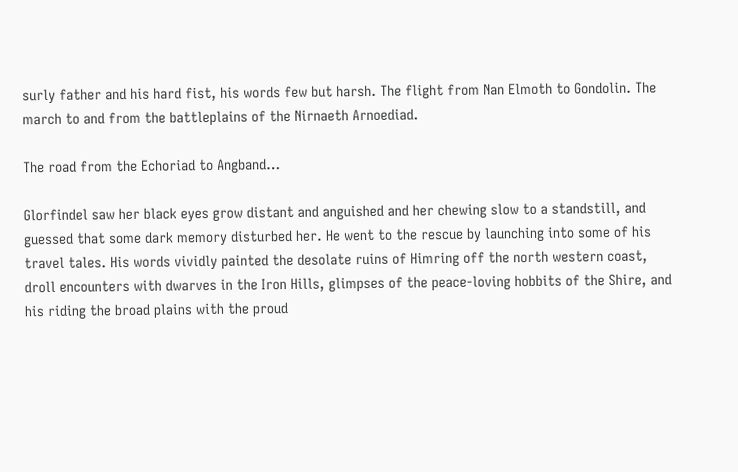surly father and his hard fist, his words few but harsh. The flight from Nan Elmoth to Gondolin. The march to and from the battleplains of the Nirnaeth Arnoediad.

The road from the Echoriad to Angband…

Glorfindel saw her black eyes grow distant and anguished and her chewing slow to a standstill, and guessed that some dark memory disturbed her. He went to the rescue by launching into some of his travel tales. His words vividly painted the desolate ruins of Himring off the north western coast, droll encounters with dwarves in the Iron Hills, glimpses of the peace-loving hobbits of the Shire, and his riding the broad plains with the proud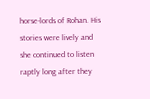horse-lords of Rohan. His stories were lively and she continued to listen raptly long after they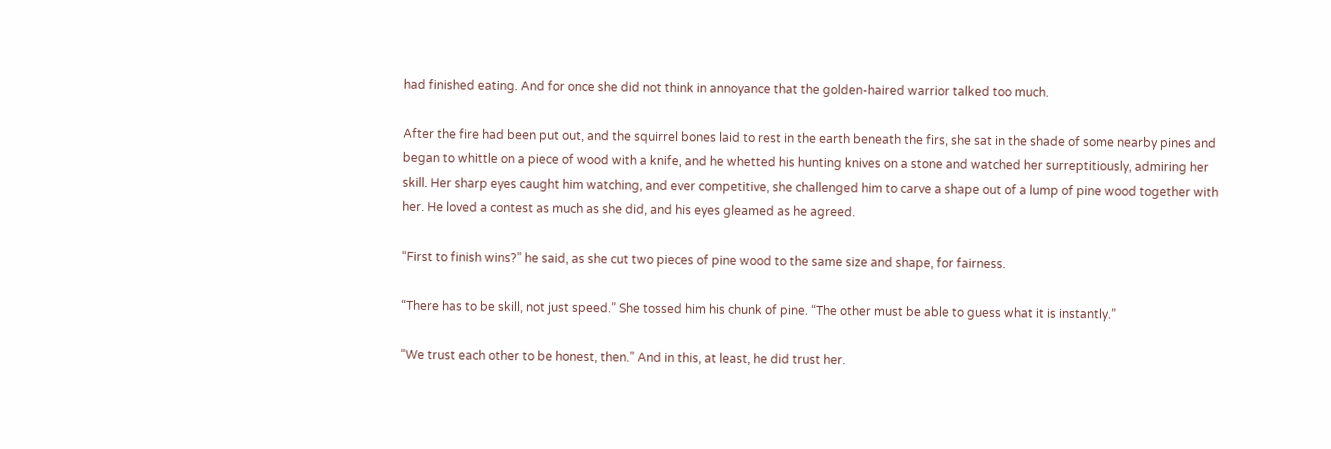had finished eating. And for once she did not think in annoyance that the golden-haired warrior talked too much.

After the fire had been put out, and the squirrel bones laid to rest in the earth beneath the firs, she sat in the shade of some nearby pines and began to whittle on a piece of wood with a knife, and he whetted his hunting knives on a stone and watched her surreptitiously, admiring her skill. Her sharp eyes caught him watching, and ever competitive, she challenged him to carve a shape out of a lump of pine wood together with her. He loved a contest as much as she did, and his eyes gleamed as he agreed.

“First to finish wins?” he said, as she cut two pieces of pine wood to the same size and shape, for fairness.

“There has to be skill, not just speed.” She tossed him his chunk of pine. “The other must be able to guess what it is instantly.”

“We trust each other to be honest, then.” And in this, at least, he did trust her.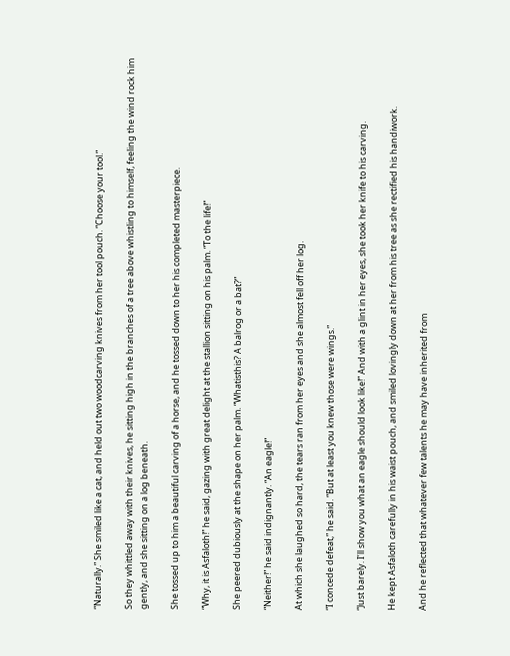“Naturally.” She smiled like a cat, and held out two woodcarving knives from her tool pouch. “Choose your tool.”

So they whittled away with their knives, he sitting high in the branches of a tree above whistling to himself, feeling the wind rock him gently, and she sitting on a log beneath.

She tossed up to him a beautiful carving of a horse, and he tossed down to her his completed masterpiece.

“Why, it is Asfaloth!” he said, gazing with great delight at the stallion sitting on his palm. “To the life!”

She peered dubiously at the shape on her palm. “Whatisthis? A balrog or a bat?”

“Neither!” he said indignantly. “An eagle!”

At which she laughed so hard, the tears ran from her eyes and she almost fell off her log.

“I concede defeat,” he said. “But at least you knew those were wings.”

“Just barely. I’ll show you what an eagle should look like!” And with a glint in her eyes, she took her knife to his carving.

He kept Asfaloth carefully in his waist pouch, and smiled lovingly down at her from his tree as she rectified his handiwork.

And he reflected that whatever few talents he may have inherited from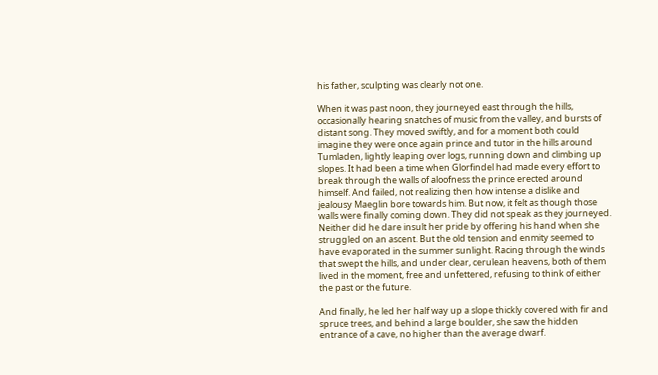his father, sculpting was clearly not one.

When it was past noon, they journeyed east through the hills, occasionally hearing snatches of music from the valley, and bursts of distant song. They moved swiftly, and for a moment both could imagine they were once again prince and tutor in the hills around Tumladen, lightly leaping over logs, running down and climbing up slopes. It had been a time when Glorfindel had made every effort to break through the walls of aloofness the prince erected around himself. And failed, not realizing then how intense a dislike and jealousy Maeglin bore towards him. But now, it felt as though those walls were finally coming down. They did not speak as they journeyed. Neither did he dare insult her pride by offering his hand when she struggled on an ascent. But the old tension and enmity seemed to have evaporated in the summer sunlight. Racing through the winds that swept the hills, and under clear, cerulean heavens, both of them lived in the moment, free and unfettered, refusing to think of either the past or the future.

And finally, he led her half way up a slope thickly covered with fir and spruce trees, and behind a large boulder, she saw the hidden entrance of a cave, no higher than the average dwarf.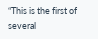“This is the first of several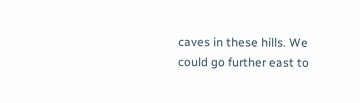caves in these hills. We could go further east to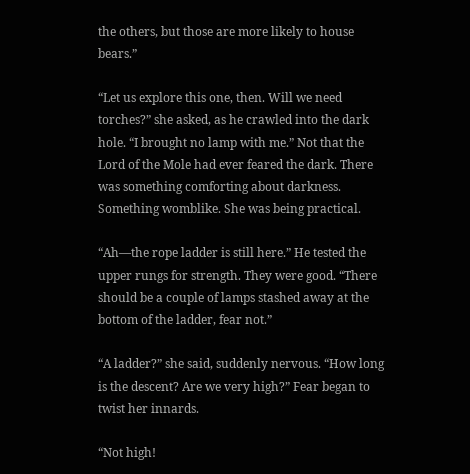the others, but those are more likely to house bears.”

“Let us explore this one, then. Will we need torches?” she asked, as he crawled into the dark hole. “I brought no lamp with me.” Not that the Lord of the Mole had ever feared the dark. There was something comforting about darkness. Something womblike. She was being practical.

“Ah—the rope ladder is still here.” He tested the upper rungs for strength. They were good. “There should be a couple of lamps stashed away at the bottom of the ladder, fear not.”

“A ladder?” she said, suddenly nervous. “How long is the descent? Are we very high?” Fear began to twist her innards.

“Not high!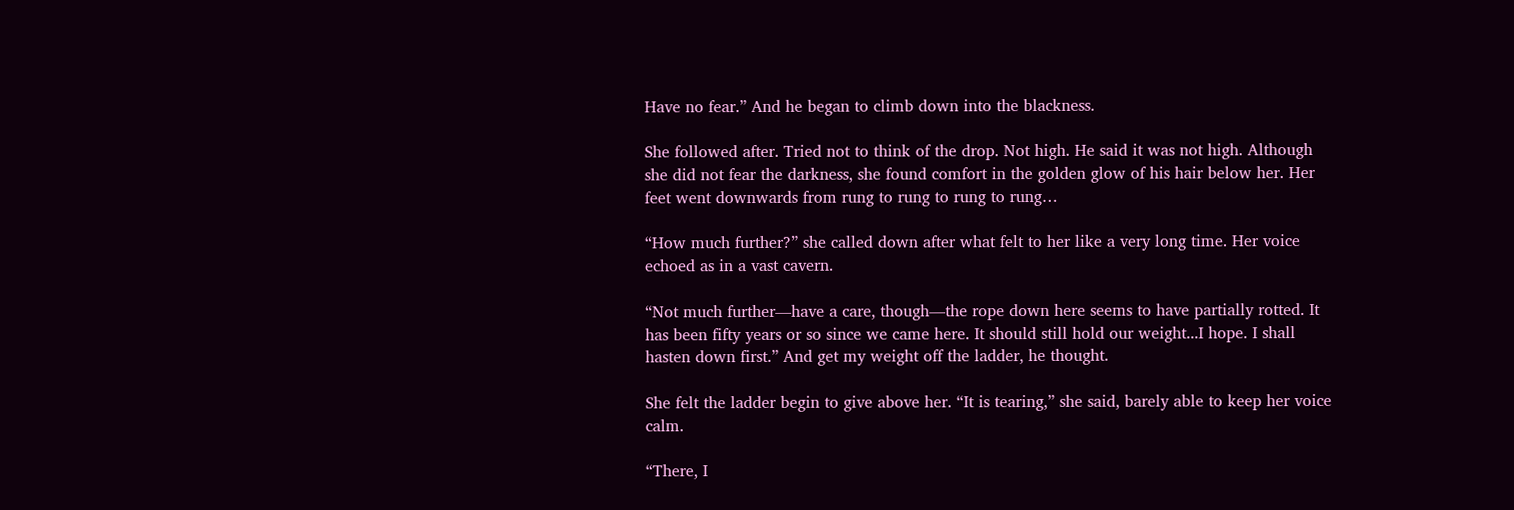Have no fear.” And he began to climb down into the blackness.

She followed after. Tried not to think of the drop. Not high. He said it was not high. Although she did not fear the darkness, she found comfort in the golden glow of his hair below her. Her feet went downwards from rung to rung to rung to rung…

“How much further?” she called down after what felt to her like a very long time. Her voice echoed as in a vast cavern.

“Not much further—have a care, though—the rope down here seems to have partially rotted. It has been fifty years or so since we came here. It should still hold our weight...I hope. I shall hasten down first.” And get my weight off the ladder, he thought.

She felt the ladder begin to give above her. “It is tearing,” she said, barely able to keep her voice calm.

“There, I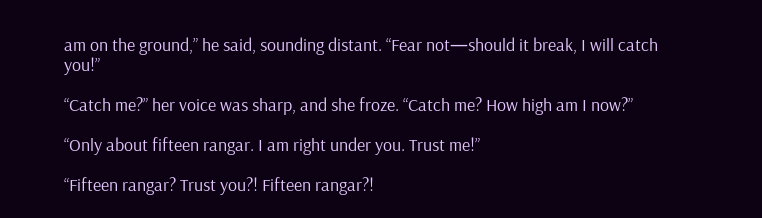am on the ground,” he said, sounding distant. “Fear not—should it break, I will catch you!”

“Catch me?” her voice was sharp, and she froze. “Catch me? How high am I now?”

“Only about fifteen rangar. I am right under you. Trust me!”

“Fifteen rangar? Trust you?! Fifteen rangar?!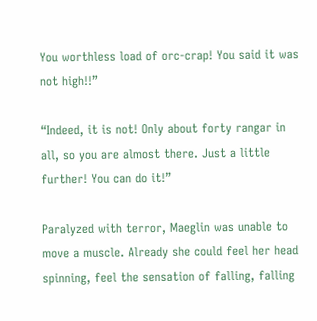You worthless load of orc-crap! You said it was not high!!”

“Indeed, it is not! Only about forty rangar in all, so you are almost there. Just a little further! You can do it!”

Paralyzed with terror, Maeglin was unable to move a muscle. Already she could feel her head spinning, feel the sensation of falling, falling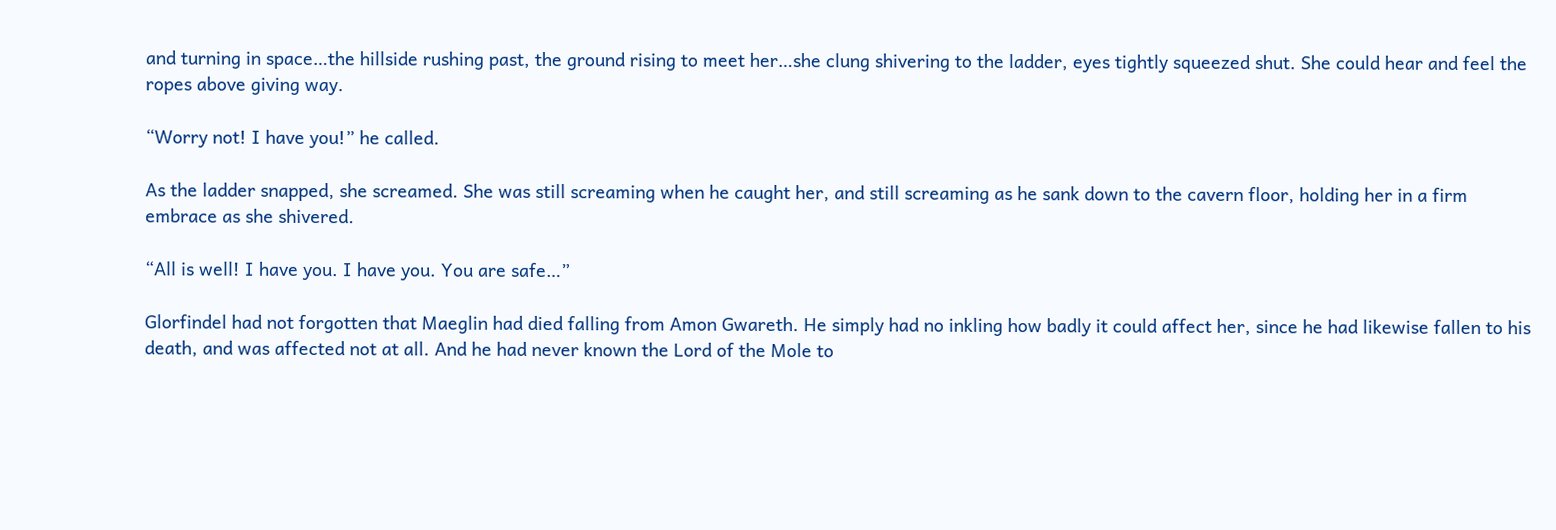and turning in space…the hillside rushing past, the ground rising to meet her…she clung shivering to the ladder, eyes tightly squeezed shut. She could hear and feel the ropes above giving way.

“Worry not! I have you!” he called.

As the ladder snapped, she screamed. She was still screaming when he caught her, and still screaming as he sank down to the cavern floor, holding her in a firm embrace as she shivered.

“All is well! I have you. I have you. You are safe…”

Glorfindel had not forgotten that Maeglin had died falling from Amon Gwareth. He simply had no inkling how badly it could affect her, since he had likewise fallen to his death, and was affected not at all. And he had never known the Lord of the Mole to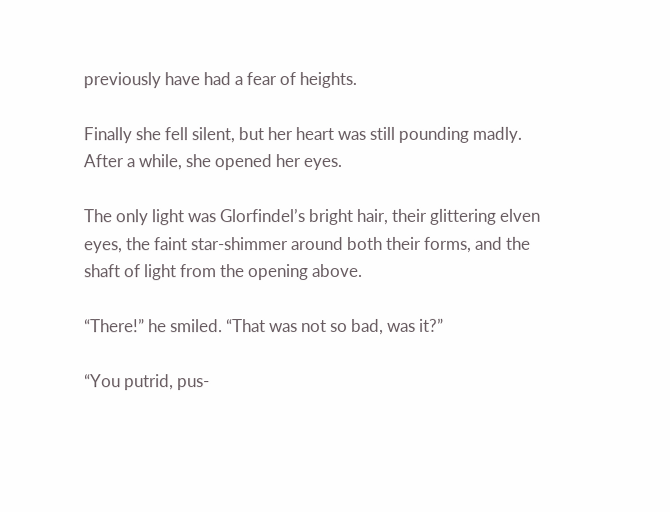previously have had a fear of heights.

Finally she fell silent, but her heart was still pounding madly. After a while, she opened her eyes.

The only light was Glorfindel’s bright hair, their glittering elven eyes, the faint star-shimmer around both their forms, and the shaft of light from the opening above.

“There!” he smiled. “That was not so bad, was it?”

“You putrid, pus-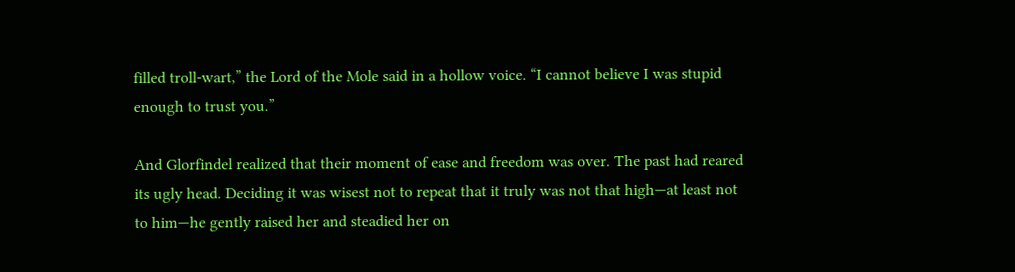filled troll-wart,” the Lord of the Mole said in a hollow voice. “I cannot believe I was stupid enough to trust you.”

And Glorfindel realized that their moment of ease and freedom was over. The past had reared its ugly head. Deciding it was wisest not to repeat that it truly was not that high—at least not to him—he gently raised her and steadied her on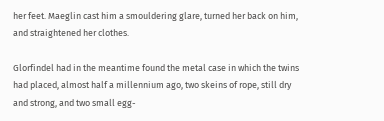her feet. Maeglin cast him a smouldering glare, turned her back on him, and straightened her clothes.

Glorfindel had in the meantime found the metal case in which the twins had placed, almost half a millennium ago, two skeins of rope, still dry and strong, and two small egg-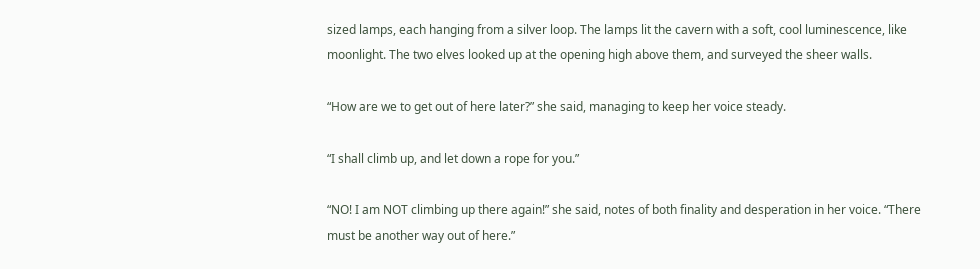sized lamps, each hanging from a silver loop. The lamps lit the cavern with a soft, cool luminescence, like moonlight. The two elves looked up at the opening high above them, and surveyed the sheer walls.

“How are we to get out of here later?” she said, managing to keep her voice steady.

“I shall climb up, and let down a rope for you.”

“NO! I am NOT climbing up there again!” she said, notes of both finality and desperation in her voice. “There must be another way out of here.”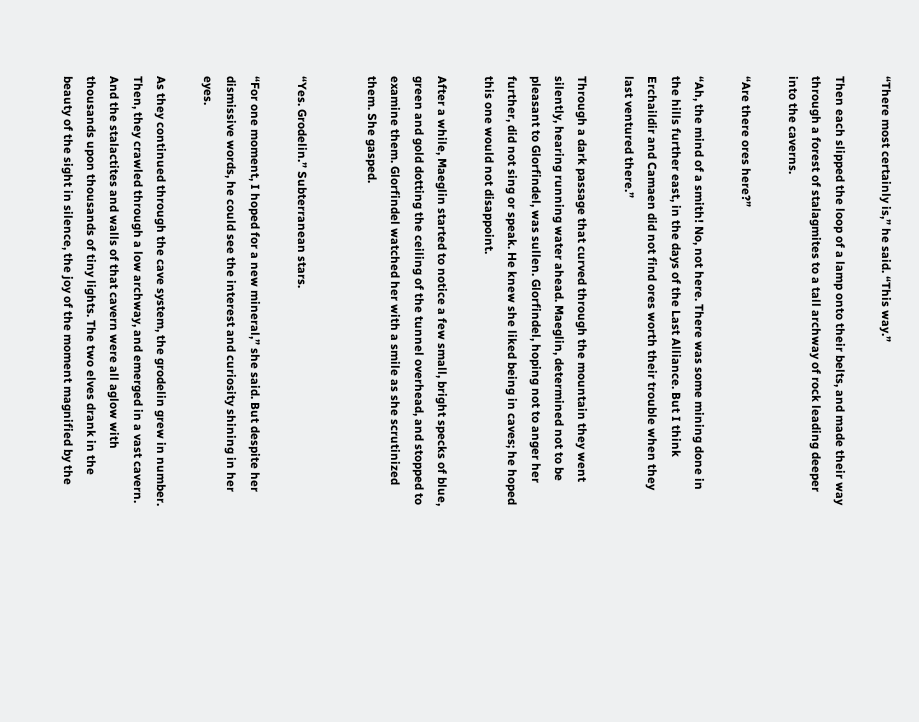“There most certainly is,” he said. “This way.”

Then each slipped the loop of a lamp onto their belts, and made their way through a forest of stalagmites to a tall archway of rock leading deeper into the caverns.

“Are there ores here?”

“Ah, the mind of a smith! No, not here. There was some mining done in the hills further east, in the days of the Last Alliance. But I think Erchaildir and Camaen did not find ores worth their trouble when they last ventured there.”

Through a dark passage that curved through the mountain they went silently, hearing running water ahead. Maeglin, determined not to be pleasant to Glorfindel, was sullen. Glorfindel, hoping not to anger her further, did not sing or speak. He knew she liked being in caves; he hoped this one would not disappoint.

After a while, Maeglin started to notice a few small, bright specks of blue, green and gold dotting the ceiling of the tunnel overhead, and stopped to examine them. Glorfindel watched her with a smile as she scrutinized them. She gasped.


“Yes. Grodelin.” Subterranean stars.

“For one moment, I hoped for a new mineral,” she said. But despite her dismissive words, he could see the interest and curiosity shining in her eyes.

As they continued through the cave system, the grodelin grew in number. Then, they crawled through a low archway, and emerged in a vast cavern. And the stalactites and walls of that cavern were all aglow with thousands upon thousands of tiny lights. The two elves drank in the beauty of the sight in silence, the joy of the moment magnified by the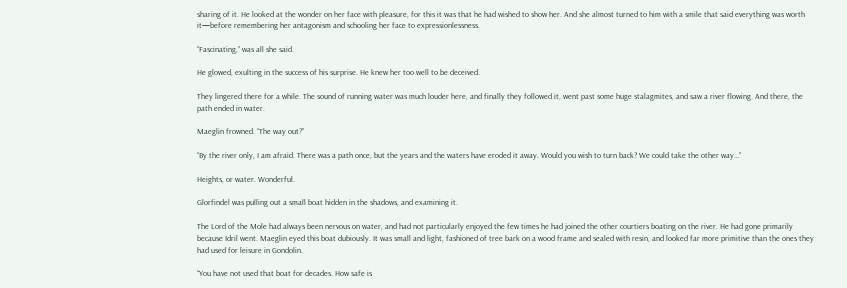sharing of it. He looked at the wonder on her face with pleasure, for this it was that he had wished to show her. And she almost turned to him with a smile that said everything was worth it—before remembering her antagonism and schooling her face to expressionlessness.

“Fascinating,” was all she said.

He glowed, exulting in the success of his surprise. He knew her too well to be deceived.

They lingered there for a while. The sound of running water was much louder here, and finally they followed it, went past some huge stalagmites, and saw a river flowing. And there, the path ended in water.

Maeglin frowned. “The way out?”

“By the river only, I am afraid. There was a path once, but the years and the waters have eroded it away. Would you wish to turn back? We could take the other way…”

Heights, or water. Wonderful.

Glorfindel was pulling out a small boat hidden in the shadows, and examining it.

The Lord of the Mole had always been nervous on water, and had not particularly enjoyed the few times he had joined the other courtiers boating on the river. He had gone primarily because Idril went. Maeglin eyed this boat dubiously. It was small and light, fashioned of tree bark on a wood frame and sealed with resin, and looked far more primitive than the ones they had used for leisure in Gondolin.

“You have not used that boat for decades. How safe is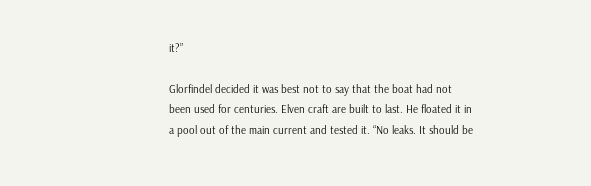it?”

Glorfindel decided it was best not to say that the boat had not been used for centuries. Elven craft are built to last. He floated it in a pool out of the main current and tested it. “No leaks. It should be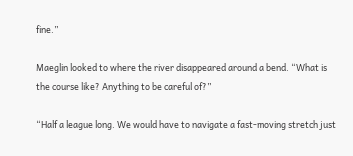fine.”

Maeglin looked to where the river disappeared around a bend. “What is the course like? Anything to be careful of?”

“Half a league long. We would have to navigate a fast-moving stretch just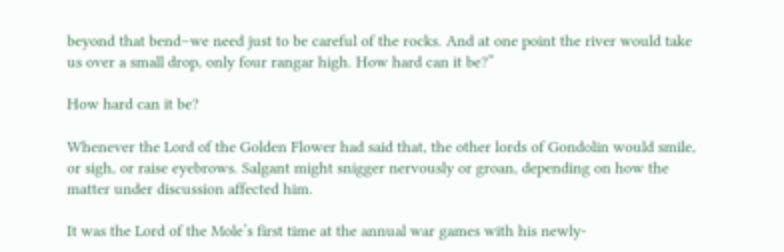beyond that bend–we need just to be careful of the rocks. And at one point the river would take us over a small drop, only four rangar high. How hard can it be?”

How hard can it be?

Whenever the Lord of the Golden Flower had said that, the other lords of Gondolin would smile, or sigh, or raise eyebrows. Salgant might snigger nervously or groan, depending on how the matter under discussion affected him.

It was the Lord of the Mole’s first time at the annual war games with his newly-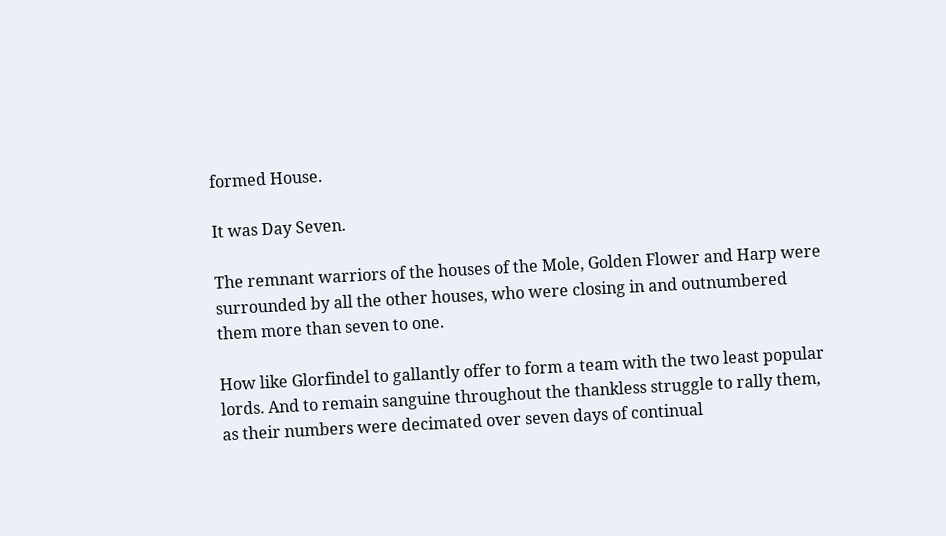formed House.

It was Day Seven.

The remnant warriors of the houses of the Mole, Golden Flower and Harp were surrounded by all the other houses, who were closing in and outnumbered them more than seven to one.

How like Glorfindel to gallantly offer to form a team with the two least popular lords. And to remain sanguine throughout the thankless struggle to rally them, as their numbers were decimated over seven days of continual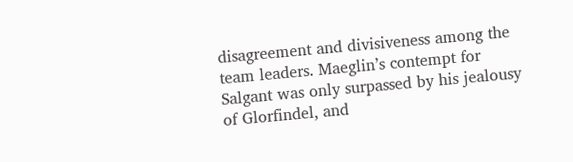disagreement and divisiveness among the team leaders. Maeglin’s contempt for Salgant was only surpassed by his jealousy of Glorfindel, and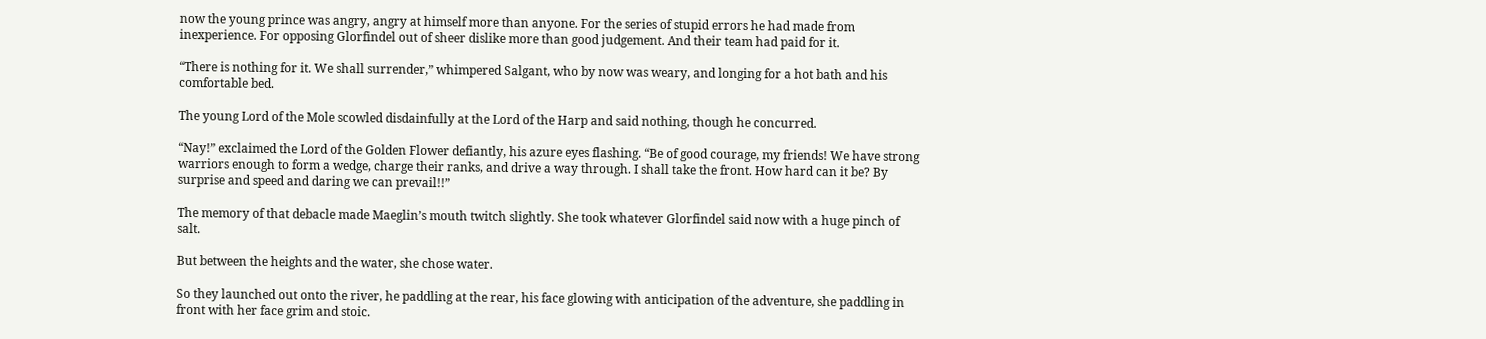now the young prince was angry, angry at himself more than anyone. For the series of stupid errors he had made from inexperience. For opposing Glorfindel out of sheer dislike more than good judgement. And their team had paid for it.

“There is nothing for it. We shall surrender,” whimpered Salgant, who by now was weary, and longing for a hot bath and his comfortable bed.

The young Lord of the Mole scowled disdainfully at the Lord of the Harp and said nothing, though he concurred.

“Nay!” exclaimed the Lord of the Golden Flower defiantly, his azure eyes flashing. “Be of good courage, my friends! We have strong warriors enough to form a wedge, charge their ranks, and drive a way through. I shall take the front. How hard can it be? By surprise and speed and daring we can prevail!!”

The memory of that debacle made Maeglin’s mouth twitch slightly. She took whatever Glorfindel said now with a huge pinch of salt.

But between the heights and the water, she chose water.

So they launched out onto the river, he paddling at the rear, his face glowing with anticipation of the adventure, she paddling in front with her face grim and stoic.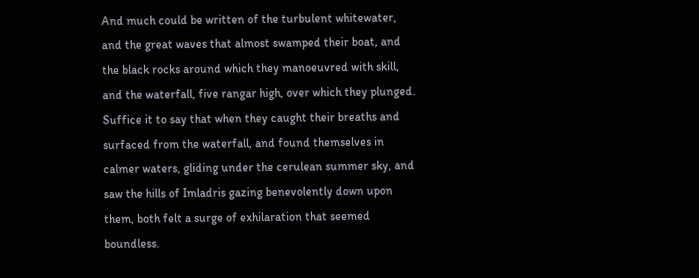And much could be written of the turbulent whitewater, and the great waves that almost swamped their boat, and the black rocks around which they manoeuvred with skill, and the waterfall, five rangar high, over which they plunged. Suffice it to say that when they caught their breaths and surfaced from the waterfall, and found themselves in calmer waters, gliding under the cerulean summer sky, and saw the hills of Imladris gazing benevolently down upon them, both felt a surge of exhilaration that seemed boundless.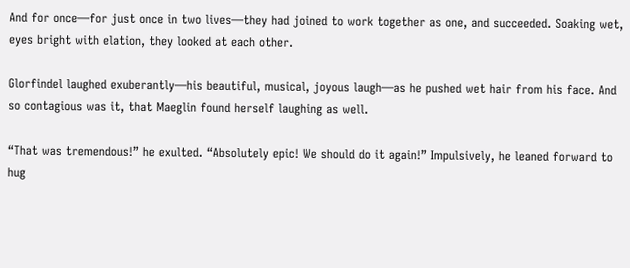And for once—for just once in two lives—they had joined to work together as one, and succeeded. Soaking wet, eyes bright with elation, they looked at each other.

Glorfindel laughed exuberantly—his beautiful, musical, joyous laugh—as he pushed wet hair from his face. And so contagious was it, that Maeglin found herself laughing as well.

“That was tremendous!” he exulted. “Absolutely epic! We should do it again!” Impulsively, he leaned forward to hug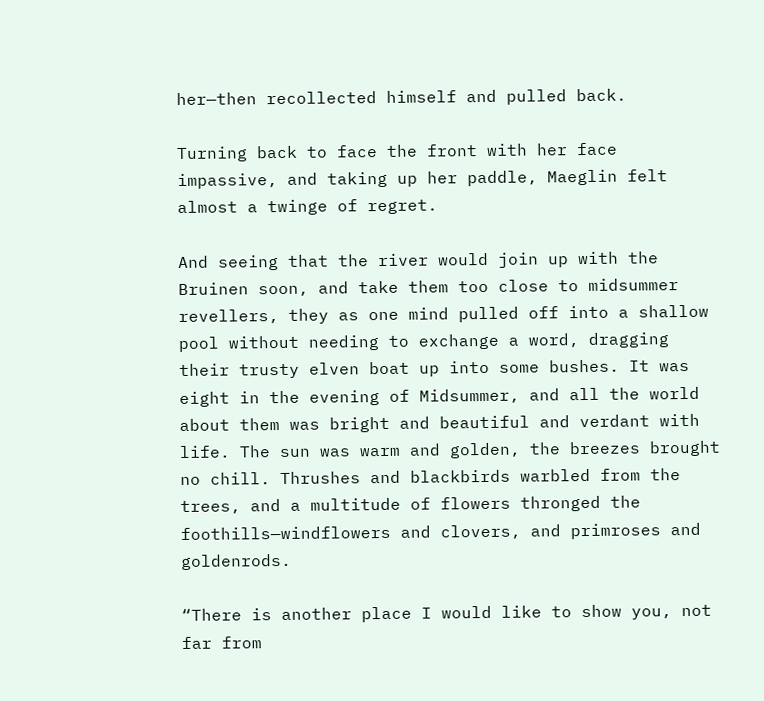her—then recollected himself and pulled back.

Turning back to face the front with her face impassive, and taking up her paddle, Maeglin felt almost a twinge of regret.

And seeing that the river would join up with the Bruinen soon, and take them too close to midsummer revellers, they as one mind pulled off into a shallow pool without needing to exchange a word, dragging their trusty elven boat up into some bushes. It was eight in the evening of Midsummer, and all the world about them was bright and beautiful and verdant with life. The sun was warm and golden, the breezes brought no chill. Thrushes and blackbirds warbled from the trees, and a multitude of flowers thronged the foothills—windflowers and clovers, and primroses and goldenrods.

“There is another place I would like to show you, not far from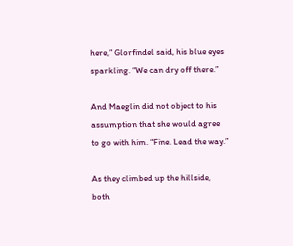here,” Glorfindel said, his blue eyes sparkling. “We can dry off there.”

And Maeglin did not object to his assumption that she would agree to go with him. “Fine. Lead the way.”

As they climbed up the hillside, both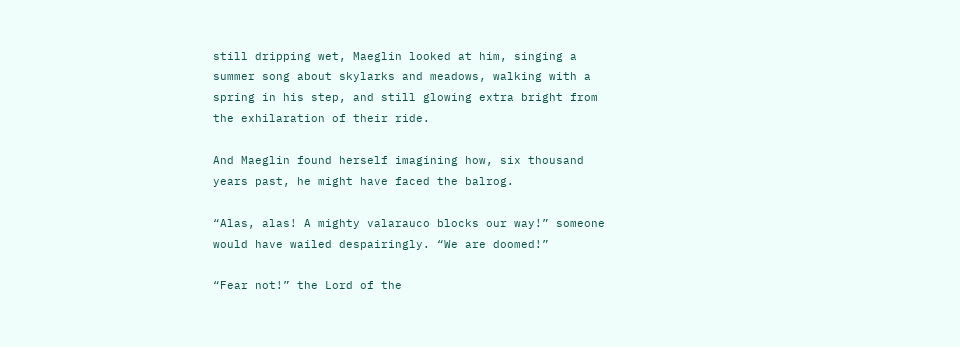still dripping wet, Maeglin looked at him, singing a summer song about skylarks and meadows, walking with a spring in his step, and still glowing extra bright from the exhilaration of their ride.

And Maeglin found herself imagining how, six thousand years past, he might have faced the balrog.

“Alas, alas! A mighty valarauco blocks our way!” someone would have wailed despairingly. “We are doomed!”

“Fear not!” the Lord of the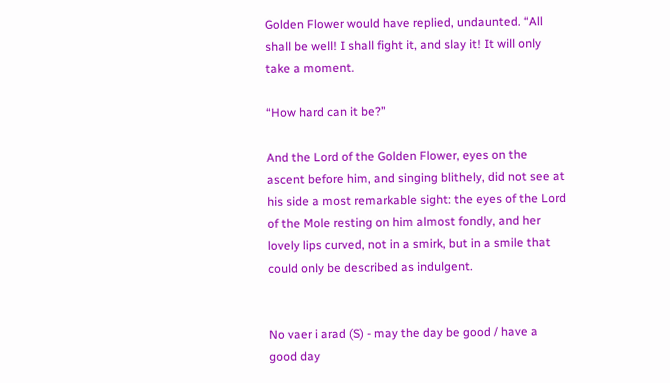Golden Flower would have replied, undaunted. “All shall be well! I shall fight it, and slay it! It will only take a moment.

“How hard can it be?”

And the Lord of the Golden Flower, eyes on the ascent before him, and singing blithely, did not see at his side a most remarkable sight: the eyes of the Lord of the Mole resting on him almost fondly, and her lovely lips curved, not in a smirk, but in a smile that could only be described as indulgent.


No vaer i arad (S) - may the day be good / have a good day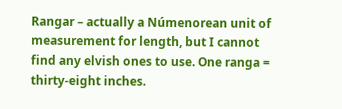Rangar – actually a Númenorean unit of measurement for length, but I cannot find any elvish ones to use. One ranga = thirty-eight inches.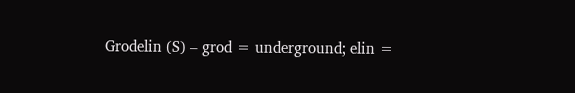Grodelin (S) – grod = underground; elin =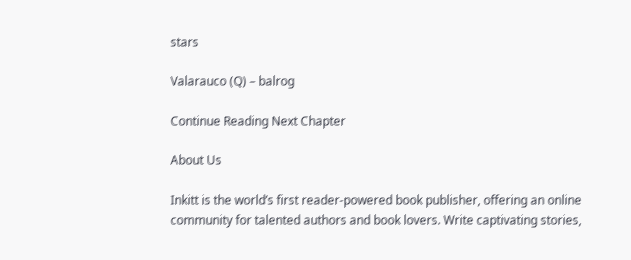stars

Valarauco (Q) – balrog

Continue Reading Next Chapter

About Us

Inkitt is the world’s first reader-powered book publisher, offering an online community for talented authors and book lovers. Write captivating stories,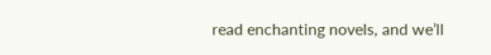read enchanting novels, and we’ll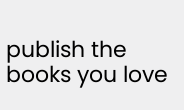publish the books you love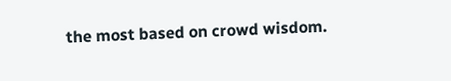the most based on crowd wisdom.